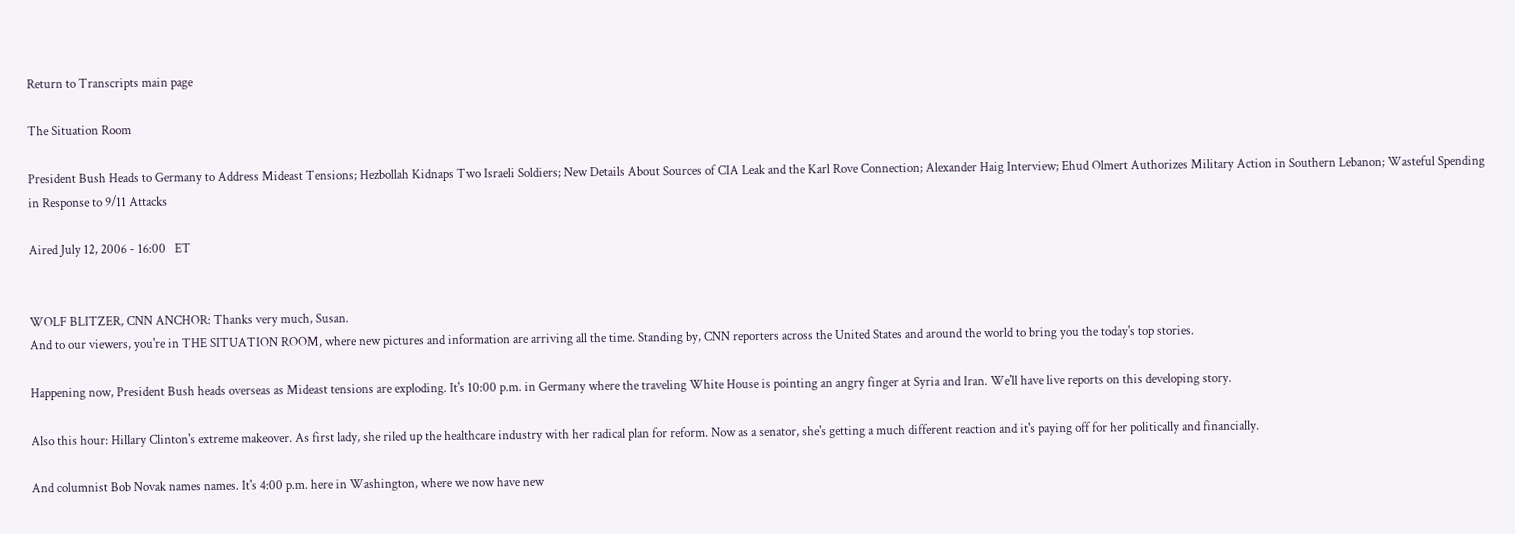Return to Transcripts main page

The Situation Room

President Bush Heads to Germany to Address Mideast Tensions; Hezbollah Kidnaps Two Israeli Soldiers; New Details About Sources of CIA Leak and the Karl Rove Connection; Alexander Haig Interview; Ehud Olmert Authorizes Military Action in Southern Lebanon; Wasteful Spending in Response to 9/11 Attacks

Aired July 12, 2006 - 16:00   ET


WOLF BLITZER, CNN ANCHOR: Thanks very much, Susan.
And to our viewers, you're in THE SITUATION ROOM, where new pictures and information are arriving all the time. Standing by, CNN reporters across the United States and around the world to bring you the today's top stories.

Happening now, President Bush heads overseas as Mideast tensions are exploding. It's 10:00 p.m. in Germany where the traveling White House is pointing an angry finger at Syria and Iran. We'll have live reports on this developing story.

Also this hour: Hillary Clinton's extreme makeover. As first lady, she riled up the healthcare industry with her radical plan for reform. Now as a senator, she's getting a much different reaction and it's paying off for her politically and financially.

And columnist Bob Novak names names. It's 4:00 p.m. here in Washington, where we now have new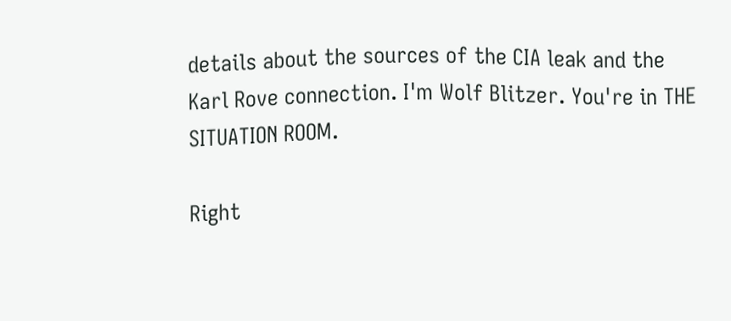details about the sources of the CIA leak and the Karl Rove connection. I'm Wolf Blitzer. You're in THE SITUATION ROOM.

Right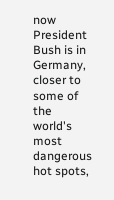now President Bush is in Germany, closer to some of the world's most dangerous hot spots,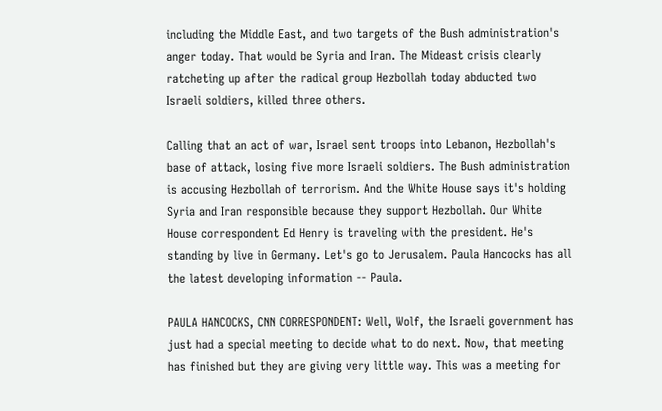including the Middle East, and two targets of the Bush administration's anger today. That would be Syria and Iran. The Mideast crisis clearly ratcheting up after the radical group Hezbollah today abducted two Israeli soldiers, killed three others.

Calling that an act of war, Israel sent troops into Lebanon, Hezbollah's base of attack, losing five more Israeli soldiers. The Bush administration is accusing Hezbollah of terrorism. And the White House says it's holding Syria and Iran responsible because they support Hezbollah. Our White House correspondent Ed Henry is traveling with the president. He's standing by live in Germany. Let's go to Jerusalem. Paula Hancocks has all the latest developing information -- Paula.

PAULA HANCOCKS, CNN CORRESPONDENT: Well, Wolf, the Israeli government has just had a special meeting to decide what to do next. Now, that meeting has finished but they are giving very little way. This was a meeting for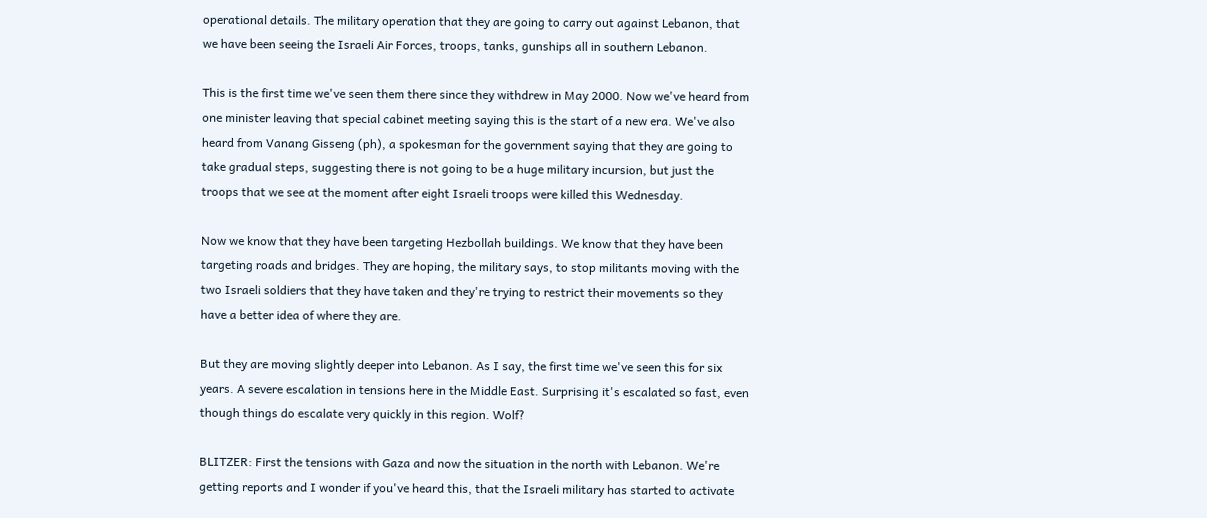operational details. The military operation that they are going to carry out against Lebanon, that we have been seeing the Israeli Air Forces, troops, tanks, gunships all in southern Lebanon.

This is the first time we've seen them there since they withdrew in May 2000. Now we've heard from one minister leaving that special cabinet meeting saying this is the start of a new era. We've also heard from Vanang Gisseng (ph), a spokesman for the government saying that they are going to take gradual steps, suggesting there is not going to be a huge military incursion, but just the troops that we see at the moment after eight Israeli troops were killed this Wednesday.

Now we know that they have been targeting Hezbollah buildings. We know that they have been targeting roads and bridges. They are hoping, the military says, to stop militants moving with the two Israeli soldiers that they have taken and they're trying to restrict their movements so they have a better idea of where they are.

But they are moving slightly deeper into Lebanon. As I say, the first time we've seen this for six years. A severe escalation in tensions here in the Middle East. Surprising it's escalated so fast, even though things do escalate very quickly in this region. Wolf?

BLITZER: First the tensions with Gaza and now the situation in the north with Lebanon. We're getting reports and I wonder if you've heard this, that the Israeli military has started to activate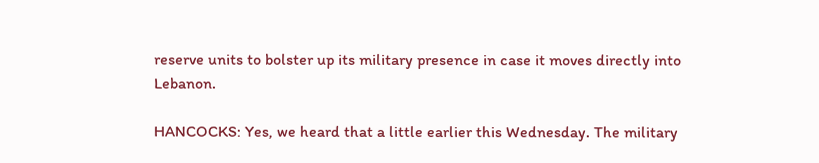reserve units to bolster up its military presence in case it moves directly into Lebanon.

HANCOCKS: Yes, we heard that a little earlier this Wednesday. The military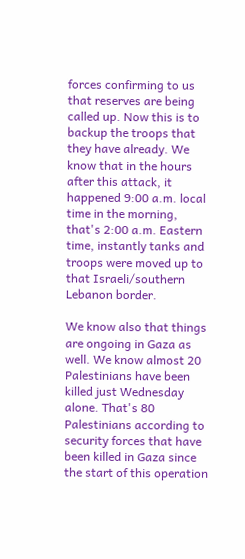forces confirming to us that reserves are being called up. Now this is to backup the troops that they have already. We know that in the hours after this attack, it happened 9:00 a.m. local time in the morning, that's 2:00 a.m. Eastern time, instantly tanks and troops were moved up to that Israeli/southern Lebanon border.

We know also that things are ongoing in Gaza as well. We know almost 20 Palestinians have been killed just Wednesday alone. That's 80 Palestinians according to security forces that have been killed in Gaza since the start of this operation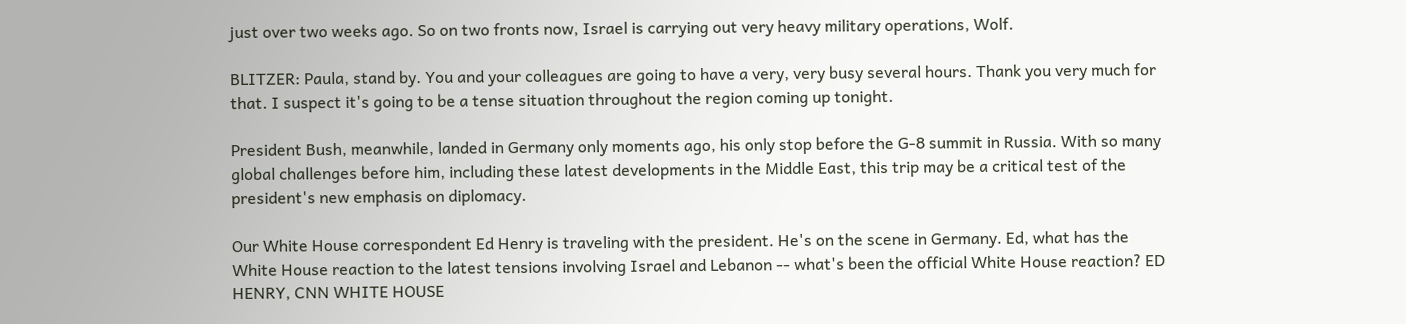just over two weeks ago. So on two fronts now, Israel is carrying out very heavy military operations, Wolf.

BLITZER: Paula, stand by. You and your colleagues are going to have a very, very busy several hours. Thank you very much for that. I suspect it's going to be a tense situation throughout the region coming up tonight.

President Bush, meanwhile, landed in Germany only moments ago, his only stop before the G-8 summit in Russia. With so many global challenges before him, including these latest developments in the Middle East, this trip may be a critical test of the president's new emphasis on diplomacy.

Our White House correspondent Ed Henry is traveling with the president. He's on the scene in Germany. Ed, what has the White House reaction to the latest tensions involving Israel and Lebanon -- what's been the official White House reaction? ED HENRY, CNN WHITE HOUSE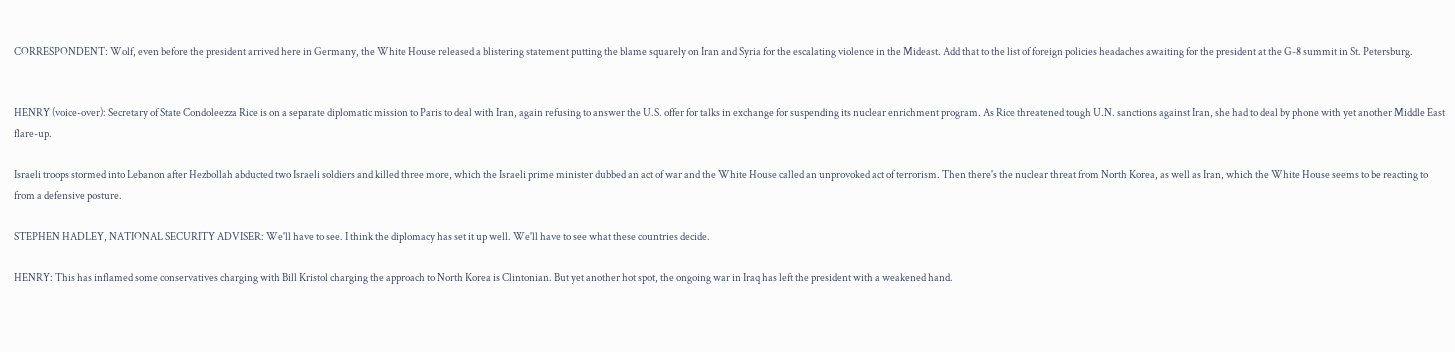CORRESPONDENT: Wolf, even before the president arrived here in Germany, the White House released a blistering statement putting the blame squarely on Iran and Syria for the escalating violence in the Mideast. Add that to the list of foreign policies headaches awaiting for the president at the G-8 summit in St. Petersburg.


HENRY (voice-over): Secretary of State Condoleezza Rice is on a separate diplomatic mission to Paris to deal with Iran, again refusing to answer the U.S. offer for talks in exchange for suspending its nuclear enrichment program. As Rice threatened tough U.N. sanctions against Iran, she had to deal by phone with yet another Middle East flare-up.

Israeli troops stormed into Lebanon after Hezbollah abducted two Israeli soldiers and killed three more, which the Israeli prime minister dubbed an act of war and the White House called an unprovoked act of terrorism. Then there's the nuclear threat from North Korea, as well as Iran, which the White House seems to be reacting to from a defensive posture.

STEPHEN HADLEY, NATIONAL SECURITY ADVISER: We'll have to see. I think the diplomacy has set it up well. We'll have to see what these countries decide.

HENRY: This has inflamed some conservatives charging with Bill Kristol charging the approach to North Korea is Clintonian. But yet another hot spot, the ongoing war in Iraq has left the president with a weakened hand.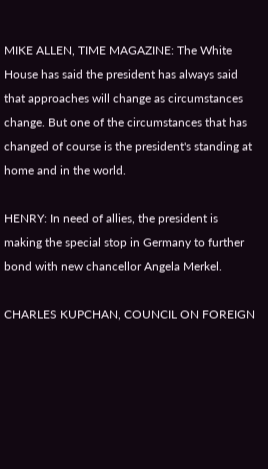MIKE ALLEN, TIME MAGAZINE: The White House has said the president has always said that approaches will change as circumstances change. But one of the circumstances that has changed of course is the president's standing at home and in the world.

HENRY: In need of allies, the president is making the special stop in Germany to further bond with new chancellor Angela Merkel.

CHARLES KUPCHAN, COUNCIL ON FOREIGN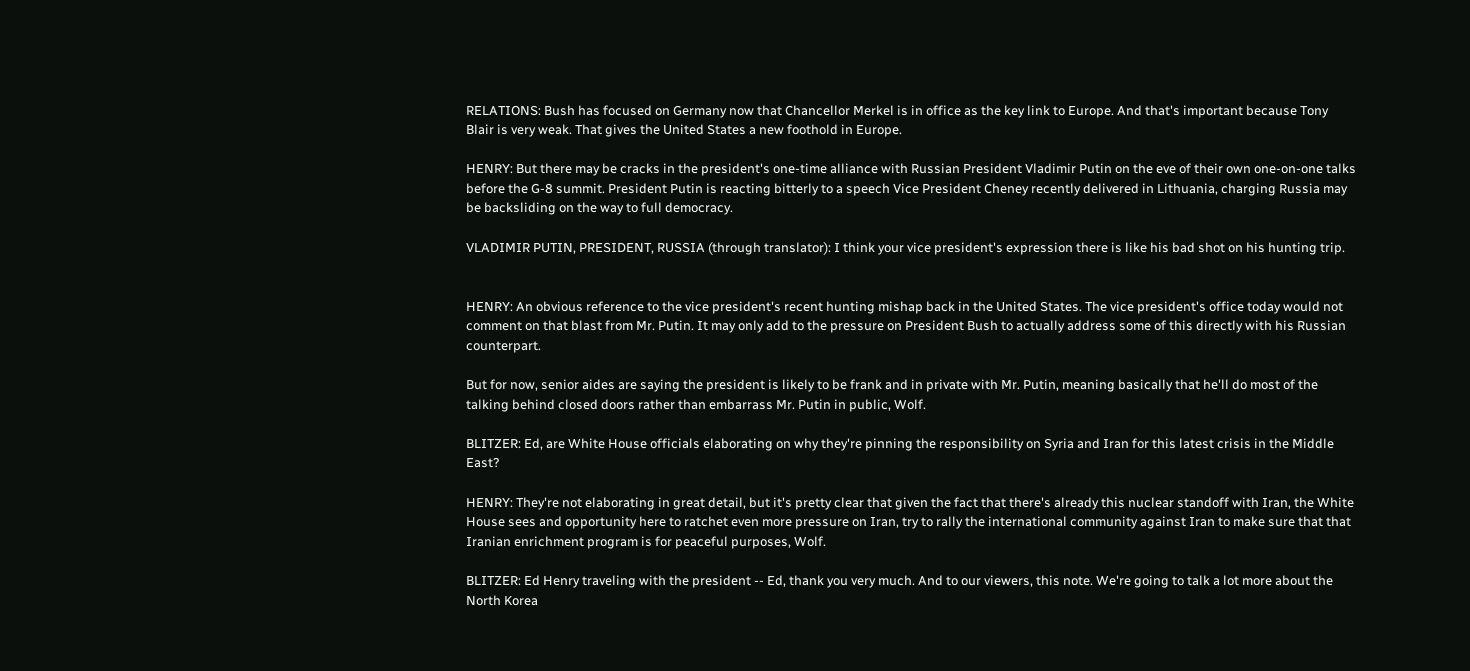RELATIONS: Bush has focused on Germany now that Chancellor Merkel is in office as the key link to Europe. And that's important because Tony Blair is very weak. That gives the United States a new foothold in Europe.

HENRY: But there may be cracks in the president's one-time alliance with Russian President Vladimir Putin on the eve of their own one-on-one talks before the G-8 summit. President Putin is reacting bitterly to a speech Vice President Cheney recently delivered in Lithuania, charging Russia may be backsliding on the way to full democracy.

VLADIMIR PUTIN, PRESIDENT, RUSSIA (through translator): I think your vice president's expression there is like his bad shot on his hunting trip.


HENRY: An obvious reference to the vice president's recent hunting mishap back in the United States. The vice president's office today would not comment on that blast from Mr. Putin. It may only add to the pressure on President Bush to actually address some of this directly with his Russian counterpart.

But for now, senior aides are saying the president is likely to be frank and in private with Mr. Putin, meaning basically that he'll do most of the talking behind closed doors rather than embarrass Mr. Putin in public, Wolf.

BLITZER: Ed, are White House officials elaborating on why they're pinning the responsibility on Syria and Iran for this latest crisis in the Middle East?

HENRY: They're not elaborating in great detail, but it's pretty clear that given the fact that there's already this nuclear standoff with Iran, the White House sees and opportunity here to ratchet even more pressure on Iran, try to rally the international community against Iran to make sure that that Iranian enrichment program is for peaceful purposes, Wolf.

BLITZER: Ed Henry traveling with the president -- Ed, thank you very much. And to our viewers, this note. We're going to talk a lot more about the North Korea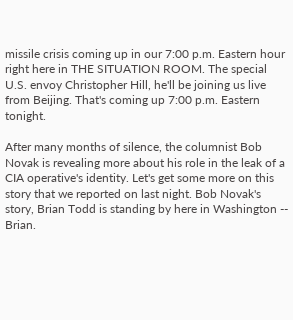missile crisis coming up in our 7:00 p.m. Eastern hour right here in THE SITUATION ROOM. The special U.S. envoy Christopher Hill, he'll be joining us live from Beijing. That's coming up 7:00 p.m. Eastern tonight.

After many months of silence, the columnist Bob Novak is revealing more about his role in the leak of a CIA operative's identity. Let's get some more on this story that we reported on last night. Bob Novak's story, Brian Todd is standing by here in Washington -- Brian.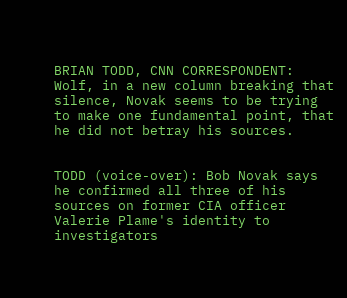BRIAN TODD, CNN CORRESPONDENT: Wolf, in a new column breaking that silence, Novak seems to be trying to make one fundamental point, that he did not betray his sources.


TODD (voice-over): Bob Novak says he confirmed all three of his sources on former CIA officer Valerie Plame's identity to investigators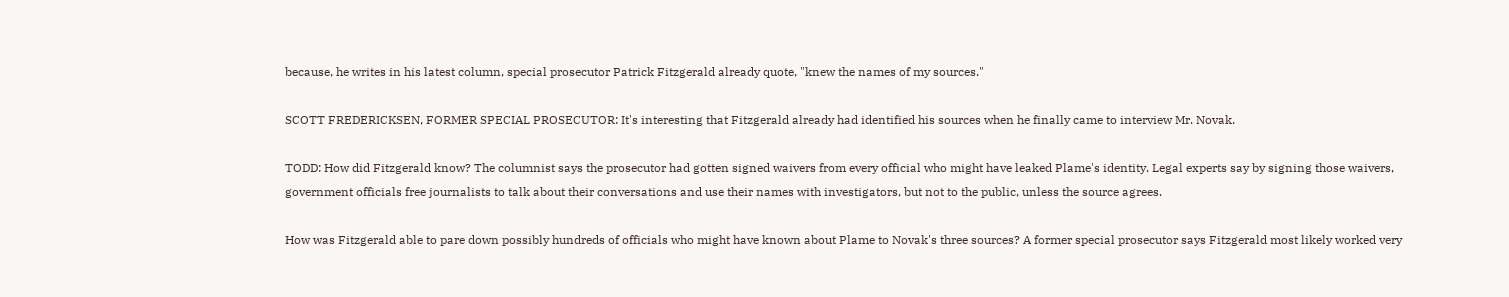because, he writes in his latest column, special prosecutor Patrick Fitzgerald already quote, "knew the names of my sources."

SCOTT FREDERICKSEN, FORMER SPECIAL PROSECUTOR: It's interesting that Fitzgerald already had identified his sources when he finally came to interview Mr. Novak.

TODD: How did Fitzgerald know? The columnist says the prosecutor had gotten signed waivers from every official who might have leaked Plame's identity. Legal experts say by signing those waivers, government officials free journalists to talk about their conversations and use their names with investigators, but not to the public, unless the source agrees.

How was Fitzgerald able to pare down possibly hundreds of officials who might have known about Plame to Novak's three sources? A former special prosecutor says Fitzgerald most likely worked very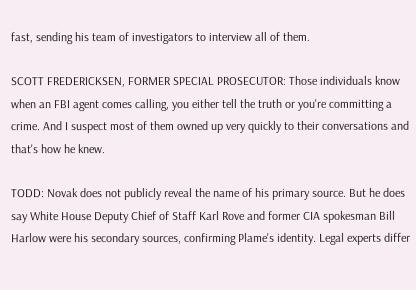fast, sending his team of investigators to interview all of them.

SCOTT FREDERICKSEN, FORMER SPECIAL PROSECUTOR: Those individuals know when an FBI agent comes calling, you either tell the truth or you're committing a crime. And I suspect most of them owned up very quickly to their conversations and that's how he knew.

TODD: Novak does not publicly reveal the name of his primary source. But he does say White House Deputy Chief of Staff Karl Rove and former CIA spokesman Bill Harlow were his secondary sources, confirming Plame's identity. Legal experts differ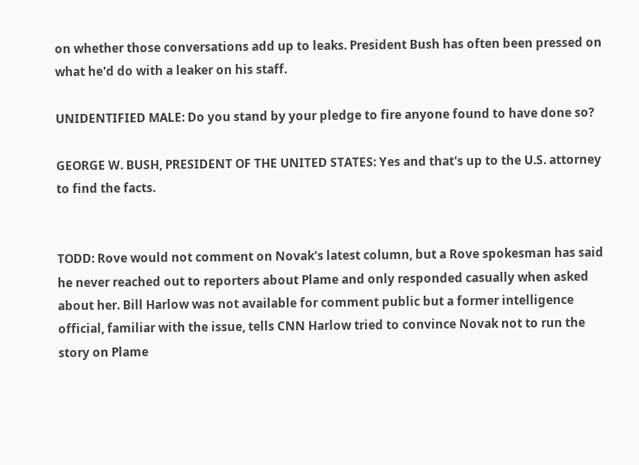on whether those conversations add up to leaks. President Bush has often been pressed on what he'd do with a leaker on his staff.

UNIDENTIFIED MALE: Do you stand by your pledge to fire anyone found to have done so?

GEORGE W. BUSH, PRESIDENT OF THE UNITED STATES: Yes and that's up to the U.S. attorney to find the facts.


TODD: Rove would not comment on Novak's latest column, but a Rove spokesman has said he never reached out to reporters about Plame and only responded casually when asked about her. Bill Harlow was not available for comment public but a former intelligence official, familiar with the issue, tells CNN Harlow tried to convince Novak not to run the story on Plame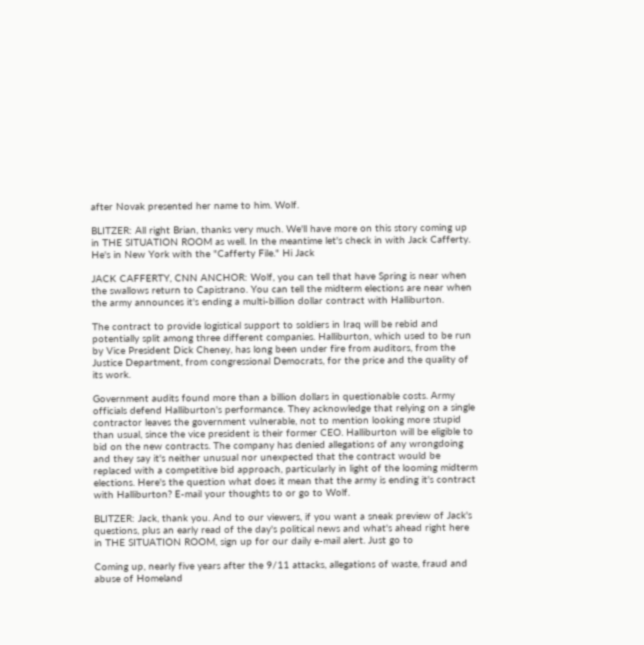after Novak presented her name to him. Wolf.

BLITZER: All right Brian, thanks very much. We'll have more on this story coming up in THE SITUATION ROOM as well. In the meantime let's check in with Jack Cafferty. He's in New York with the "Cafferty File." Hi Jack

JACK CAFFERTY, CNN ANCHOR: Wolf, you can tell that have Spring is near when the swallows return to Capistrano. You can tell the midterm elections are near when the army announces it's ending a multi-billion dollar contract with Halliburton.

The contract to provide logistical support to soldiers in Iraq will be rebid and potentially split among three different companies. Halliburton, which used to be run by Vice President Dick Cheney, has long been under fire from auditors, from the Justice Department, from congressional Democrats, for the price and the quality of its work.

Government audits found more than a billion dollars in questionable costs. Army officials defend Halliburton's performance. They acknowledge that relying on a single contractor leaves the government vulnerable, not to mention looking more stupid than usual, since the vice president is their former CEO. Halliburton will be eligible to bid on the new contracts. The company has denied allegations of any wrongdoing and they say it's neither unusual nor unexpected that the contract would be replaced with a competitive bid approach, particularly in light of the looming midterm elections. Here's the question what does it mean that the army is ending it's contract with Halliburton? E-mail your thoughts to or go to Wolf.

BLITZER: Jack, thank you. And to our viewers, if you want a sneak preview of Jack's questions, plus an early read of the day's political news and what's ahead right here in THE SITUATION ROOM, sign up for our daily e-mail alert. Just go to

Coming up, nearly five years after the 9/11 attacks, allegations of waste, fraud and abuse of Homeland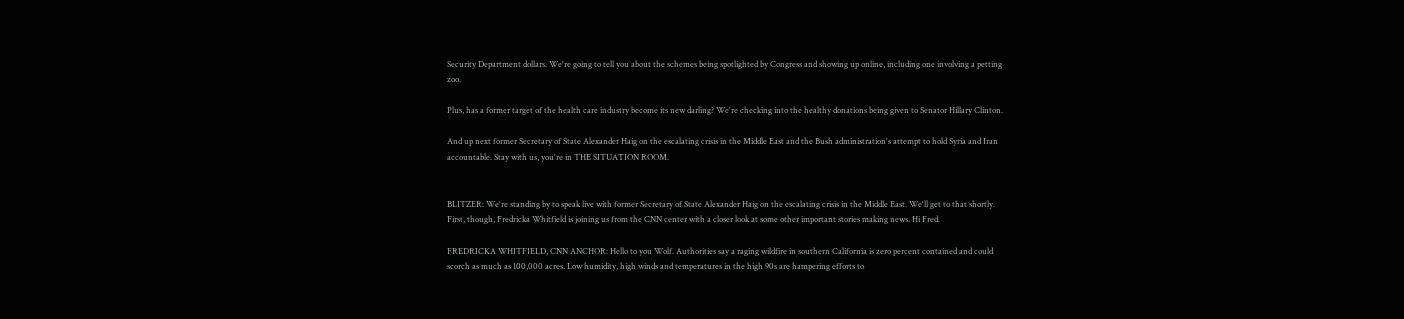Security Department dollars. We're going to tell you about the schemes being spotlighted by Congress and showing up online, including one involving a petting zoo.

Plus, has a former target of the health care industry become its new darling? We're checking into the healthy donations being given to Senator Hillary Clinton.

And up next former Secretary of State Alexander Haig on the escalating crisis in the Middle East and the Bush administration's attempt to hold Syria and Iran accountable. Stay with us, you're in THE SITUATION ROOM.


BLITZER: We're standing by to speak live with former Secretary of State Alexander Haig on the escalating crisis in the Middle East. We'll get to that shortly. First, though, Fredricka Whitfield is joining us from the CNN center with a closer look at some other important stories making news. Hi Fred.

FREDRICKA WHITFIELD, CNN ANCHOR: Hello to you Wolf. Authorities say a raging wildfire in southern California is zero percent contained and could scorch as much as 100,000 acres. Low humidity, high winds and temperatures in the high 90s are hampering efforts to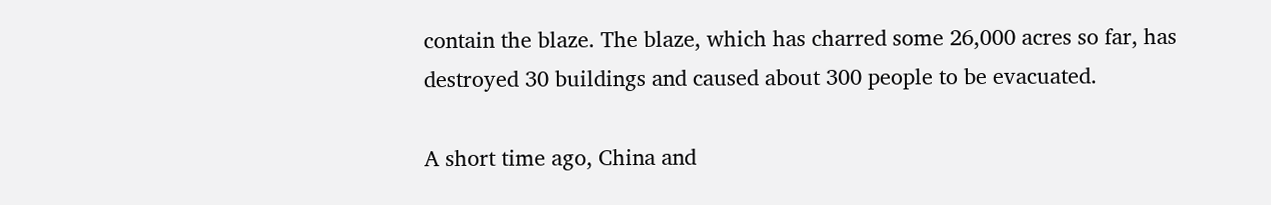contain the blaze. The blaze, which has charred some 26,000 acres so far, has destroyed 30 buildings and caused about 300 people to be evacuated.

A short time ago, China and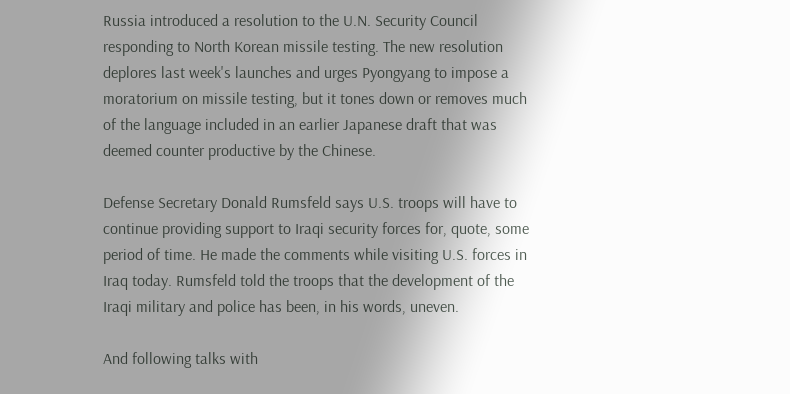Russia introduced a resolution to the U.N. Security Council responding to North Korean missile testing. The new resolution deplores last week's launches and urges Pyongyang to impose a moratorium on missile testing, but it tones down or removes much of the language included in an earlier Japanese draft that was deemed counter productive by the Chinese.

Defense Secretary Donald Rumsfeld says U.S. troops will have to continue providing support to Iraqi security forces for, quote, some period of time. He made the comments while visiting U.S. forces in Iraq today. Rumsfeld told the troops that the development of the Iraqi military and police has been, in his words, uneven.

And following talks with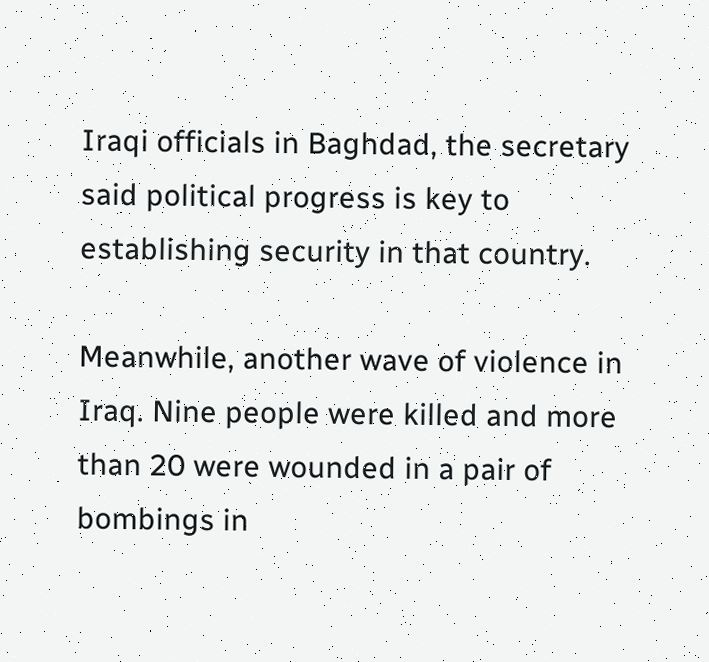Iraqi officials in Baghdad, the secretary said political progress is key to establishing security in that country.

Meanwhile, another wave of violence in Iraq. Nine people were killed and more than 20 were wounded in a pair of bombings in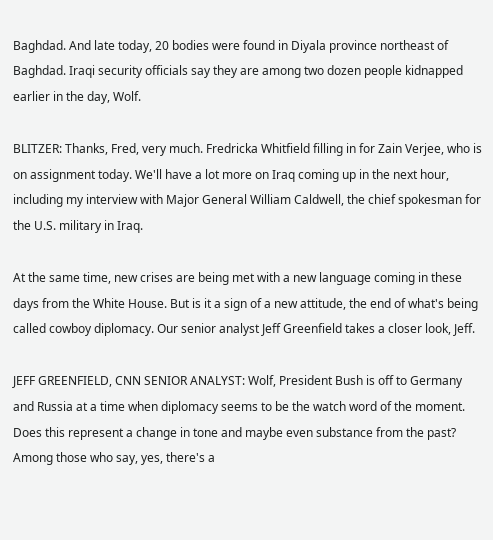Baghdad. And late today, 20 bodies were found in Diyala province northeast of Baghdad. Iraqi security officials say they are among two dozen people kidnapped earlier in the day, Wolf.

BLITZER: Thanks, Fred, very much. Fredricka Whitfield filling in for Zain Verjee, who is on assignment today. We'll have a lot more on Iraq coming up in the next hour, including my interview with Major General William Caldwell, the chief spokesman for the U.S. military in Iraq.

At the same time, new crises are being met with a new language coming in these days from the White House. But is it a sign of a new attitude, the end of what's being called cowboy diplomacy. Our senior analyst Jeff Greenfield takes a closer look, Jeff.

JEFF GREENFIELD, CNN SENIOR ANALYST: Wolf, President Bush is off to Germany and Russia at a time when diplomacy seems to be the watch word of the moment. Does this represent a change in tone and maybe even substance from the past? Among those who say, yes, there's a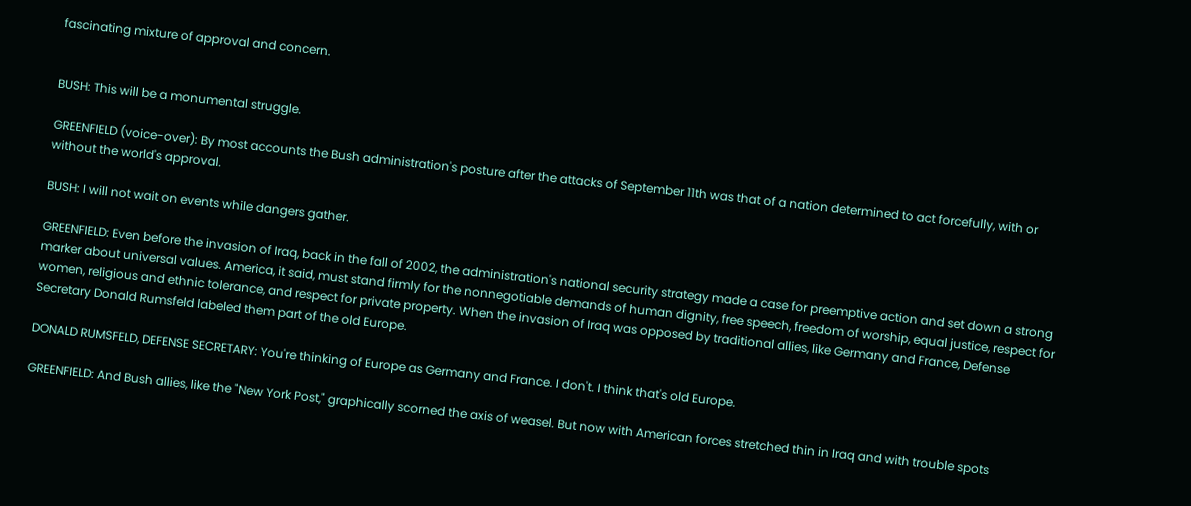fascinating mixture of approval and concern.


BUSH: This will be a monumental struggle.

GREENFIELD (voice-over): By most accounts the Bush administration's posture after the attacks of September 11th was that of a nation determined to act forcefully, with or without the world's approval.

BUSH: I will not wait on events while dangers gather.

GREENFIELD: Even before the invasion of Iraq, back in the fall of 2002, the administration's national security strategy made a case for preemptive action and set down a strong marker about universal values. America, it said, must stand firmly for the nonnegotiable demands of human dignity, free speech, freedom of worship, equal justice, respect for women, religious and ethnic tolerance, and respect for private property. When the invasion of Iraq was opposed by traditional allies, like Germany and France, Defense Secretary Donald Rumsfeld labeled them part of the old Europe.

DONALD RUMSFELD, DEFENSE SECRETARY: You're thinking of Europe as Germany and France. I don't. I think that's old Europe.

GREENFIELD: And Bush allies, like the "New York Post," graphically scorned the axis of weasel. But now with American forces stretched thin in Iraq and with trouble spots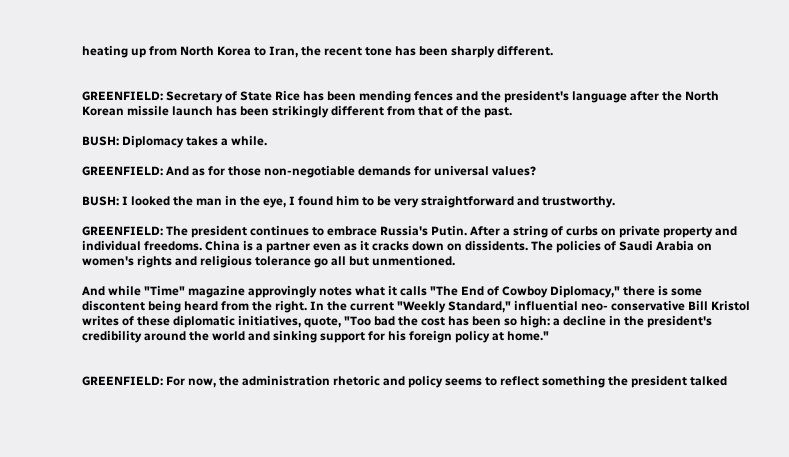heating up from North Korea to Iran, the recent tone has been sharply different.


GREENFIELD: Secretary of State Rice has been mending fences and the president's language after the North Korean missile launch has been strikingly different from that of the past.

BUSH: Diplomacy takes a while.

GREENFIELD: And as for those non-negotiable demands for universal values?

BUSH: I looked the man in the eye, I found him to be very straightforward and trustworthy.

GREENFIELD: The president continues to embrace Russia's Putin. After a string of curbs on private property and individual freedoms. China is a partner even as it cracks down on dissidents. The policies of Saudi Arabia on women's rights and religious tolerance go all but unmentioned.

And while "Time" magazine approvingly notes what it calls "The End of Cowboy Diplomacy," there is some discontent being heard from the right. In the current "Weekly Standard," influential neo- conservative Bill Kristol writes of these diplomatic initiatives, quote, "Too bad the cost has been so high: a decline in the president's credibility around the world and sinking support for his foreign policy at home."


GREENFIELD: For now, the administration rhetoric and policy seems to reflect something the president talked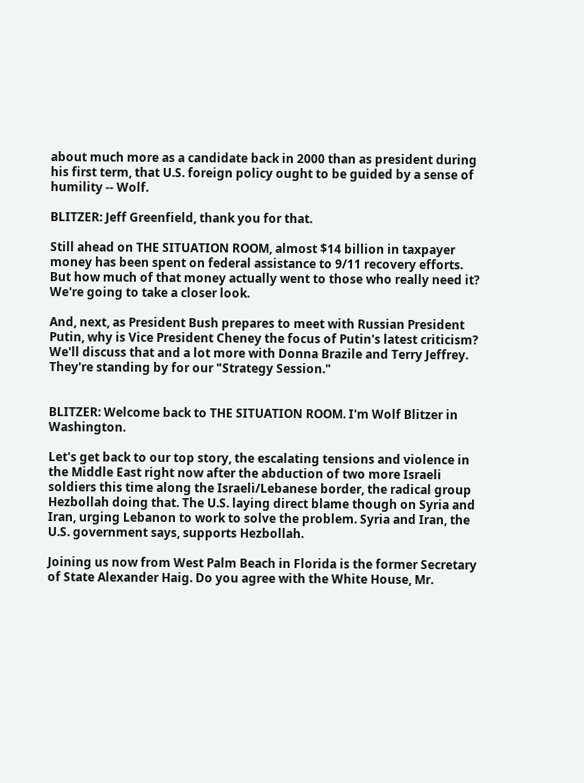about much more as a candidate back in 2000 than as president during his first term, that U.S. foreign policy ought to be guided by a sense of humility -- Wolf.

BLITZER: Jeff Greenfield, thank you for that.

Still ahead on THE SITUATION ROOM, almost $14 billion in taxpayer money has been spent on federal assistance to 9/11 recovery efforts. But how much of that money actually went to those who really need it? We're going to take a closer look.

And, next, as President Bush prepares to meet with Russian President Putin, why is Vice President Cheney the focus of Putin's latest criticism? We'll discuss that and a lot more with Donna Brazile and Terry Jeffrey. They're standing by for our "Strategy Session."


BLITZER: Welcome back to THE SITUATION ROOM. I'm Wolf Blitzer in Washington.

Let's get back to our top story, the escalating tensions and violence in the Middle East right now after the abduction of two more Israeli soldiers this time along the Israeli/Lebanese border, the radical group Hezbollah doing that. The U.S. laying direct blame though on Syria and Iran, urging Lebanon to work to solve the problem. Syria and Iran, the U.S. government says, supports Hezbollah.

Joining us now from West Palm Beach in Florida is the former Secretary of State Alexander Haig. Do you agree with the White House, Mr.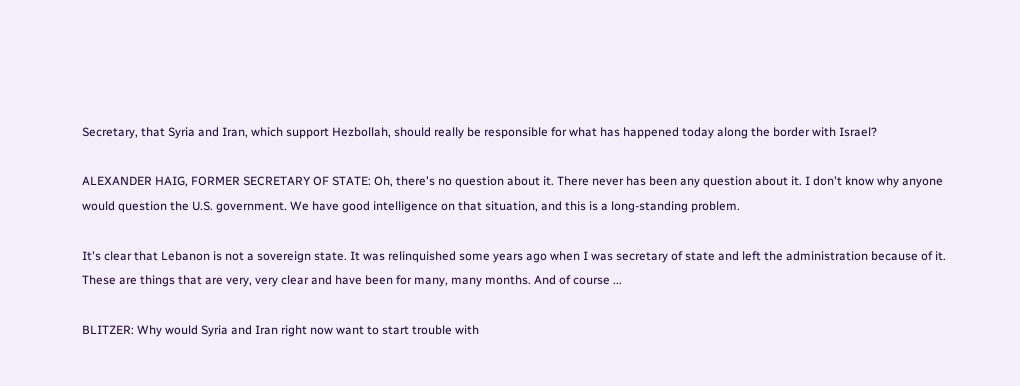Secretary, that Syria and Iran, which support Hezbollah, should really be responsible for what has happened today along the border with Israel?

ALEXANDER HAIG, FORMER SECRETARY OF STATE: Oh, there's no question about it. There never has been any question about it. I don't know why anyone would question the U.S. government. We have good intelligence on that situation, and this is a long-standing problem.

It's clear that Lebanon is not a sovereign state. It was relinquished some years ago when I was secretary of state and left the administration because of it. These are things that are very, very clear and have been for many, many months. And of course ...

BLITZER: Why would Syria and Iran right now want to start trouble with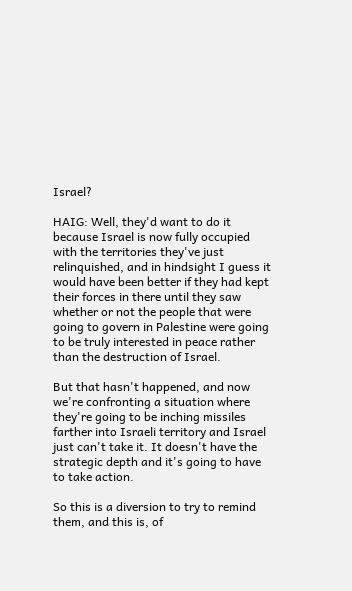Israel?

HAIG: Well, they'd want to do it because Israel is now fully occupied with the territories they've just relinquished, and in hindsight I guess it would have been better if they had kept their forces in there until they saw whether or not the people that were going to govern in Palestine were going to be truly interested in peace rather than the destruction of Israel.

But that hasn't happened, and now we're confronting a situation where they're going to be inching missiles farther into Israeli territory and Israel just can't take it. It doesn't have the strategic depth and it's going to have to take action.

So this is a diversion to try to remind them, and this is, of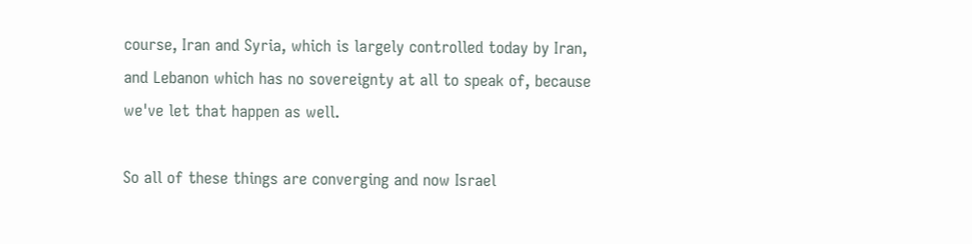course, Iran and Syria, which is largely controlled today by Iran, and Lebanon which has no sovereignty at all to speak of, because we've let that happen as well.

So all of these things are converging and now Israel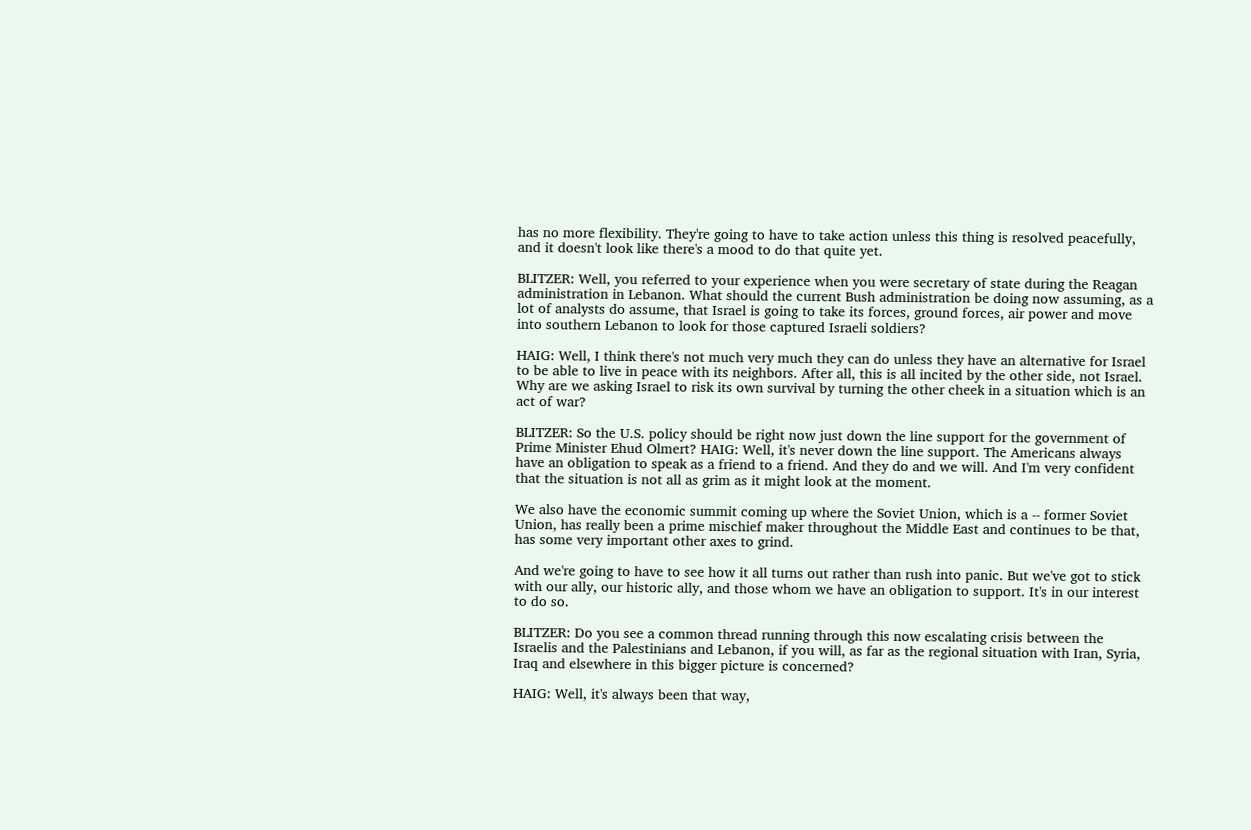has no more flexibility. They're going to have to take action unless this thing is resolved peacefully, and it doesn't look like there's a mood to do that quite yet.

BLITZER: Well, you referred to your experience when you were secretary of state during the Reagan administration in Lebanon. What should the current Bush administration be doing now assuming, as a lot of analysts do assume, that Israel is going to take its forces, ground forces, air power and move into southern Lebanon to look for those captured Israeli soldiers?

HAIG: Well, I think there's not much very much they can do unless they have an alternative for Israel to be able to live in peace with its neighbors. After all, this is all incited by the other side, not Israel. Why are we asking Israel to risk its own survival by turning the other cheek in a situation which is an act of war?

BLITZER: So the U.S. policy should be right now just down the line support for the government of Prime Minister Ehud Olmert? HAIG: Well, it's never down the line support. The Americans always have an obligation to speak as a friend to a friend. And they do and we will. And I'm very confident that the situation is not all as grim as it might look at the moment.

We also have the economic summit coming up where the Soviet Union, which is a -- former Soviet Union, has really been a prime mischief maker throughout the Middle East and continues to be that, has some very important other axes to grind.

And we're going to have to see how it all turns out rather than rush into panic. But we've got to stick with our ally, our historic ally, and those whom we have an obligation to support. It's in our interest to do so.

BLITZER: Do you see a common thread running through this now escalating crisis between the Israelis and the Palestinians and Lebanon, if you will, as far as the regional situation with Iran, Syria, Iraq and elsewhere in this bigger picture is concerned?

HAIG: Well, it's always been that way,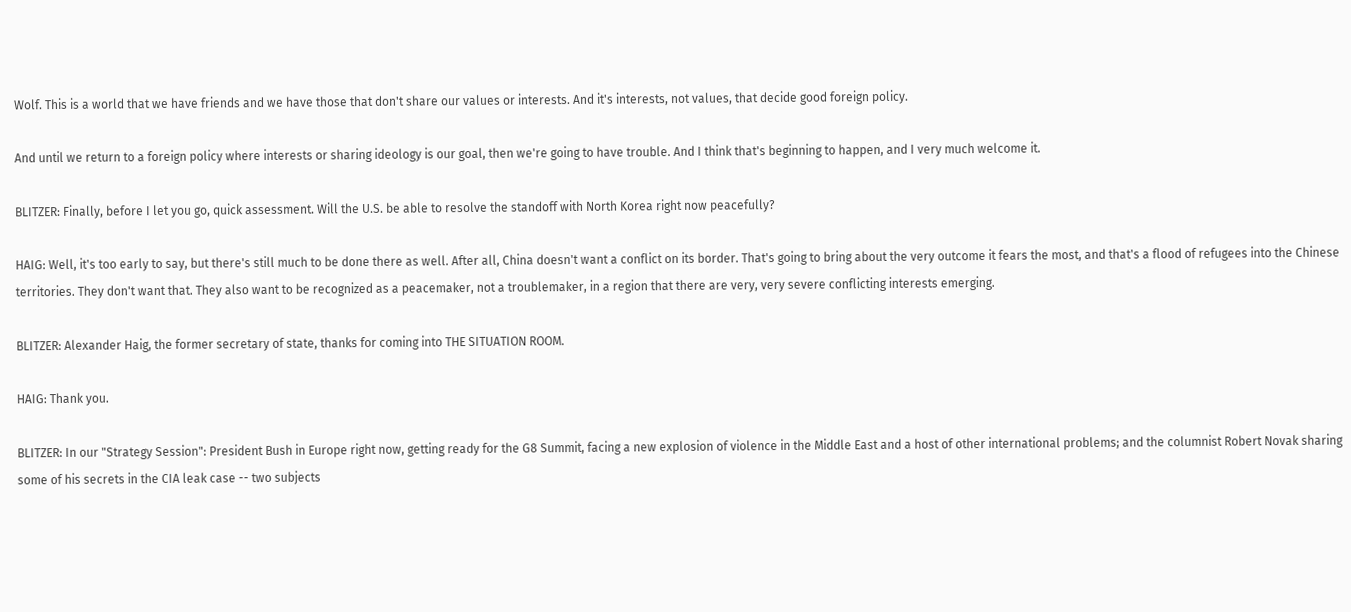Wolf. This is a world that we have friends and we have those that don't share our values or interests. And it's interests, not values, that decide good foreign policy.

And until we return to a foreign policy where interests or sharing ideology is our goal, then we're going to have trouble. And I think that's beginning to happen, and I very much welcome it.

BLITZER: Finally, before I let you go, quick assessment. Will the U.S. be able to resolve the standoff with North Korea right now peacefully?

HAIG: Well, it's too early to say, but there's still much to be done there as well. After all, China doesn't want a conflict on its border. That's going to bring about the very outcome it fears the most, and that's a flood of refugees into the Chinese territories. They don't want that. They also want to be recognized as a peacemaker, not a troublemaker, in a region that there are very, very severe conflicting interests emerging.

BLITZER: Alexander Haig, the former secretary of state, thanks for coming into THE SITUATION ROOM.

HAIG: Thank you.

BLITZER: In our "Strategy Session": President Bush in Europe right now, getting ready for the G8 Summit, facing a new explosion of violence in the Middle East and a host of other international problems; and the columnist Robert Novak sharing some of his secrets in the CIA leak case -- two subjects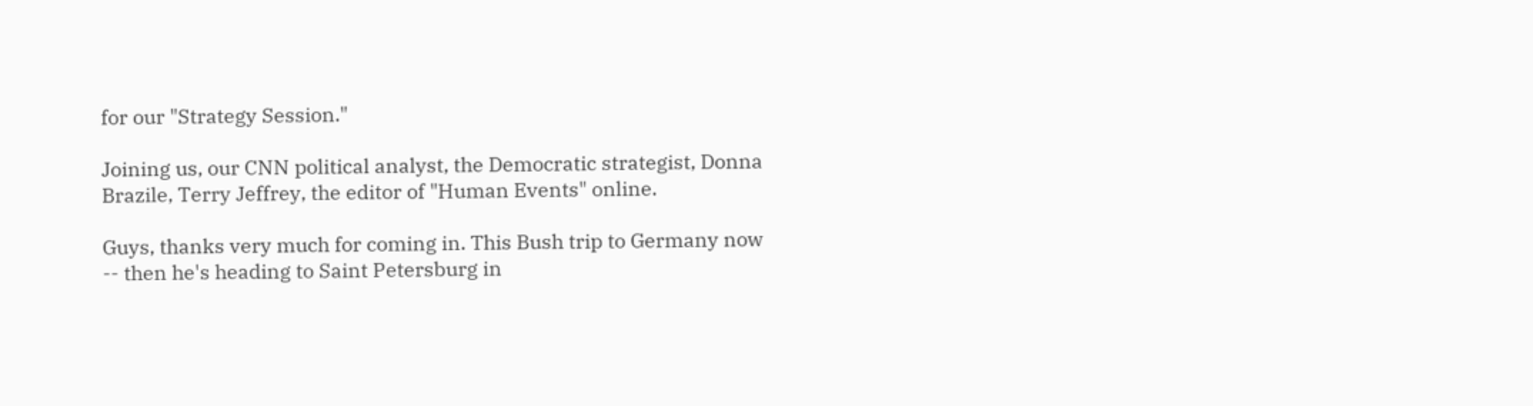for our "Strategy Session."

Joining us, our CNN political analyst, the Democratic strategist, Donna Brazile, Terry Jeffrey, the editor of "Human Events" online.

Guys, thanks very much for coming in. This Bush trip to Germany now -- then he's heading to Saint Petersburg in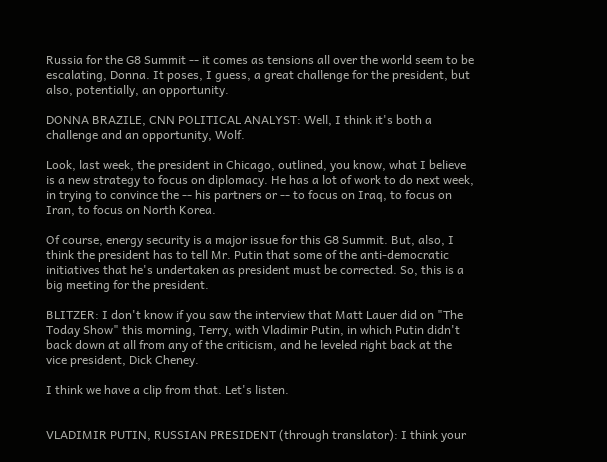Russia for the G8 Summit -- it comes as tensions all over the world seem to be escalating, Donna. It poses, I guess, a great challenge for the president, but also, potentially, an opportunity.

DONNA BRAZILE, CNN POLITICAL ANALYST: Well, I think it's both a challenge and an opportunity, Wolf.

Look, last week, the president in Chicago, outlined, you know, what I believe is a new strategy to focus on diplomacy. He has a lot of work to do next week, in trying to convince the -- his partners or -- to focus on Iraq, to focus on Iran, to focus on North Korea.

Of course, energy security is a major issue for this G8 Summit. But, also, I think the president has to tell Mr. Putin that some of the anti-democratic initiatives that he's undertaken as president must be corrected. So, this is a big meeting for the president.

BLITZER: I don't know if you saw the interview that Matt Lauer did on "The Today Show" this morning, Terry, with Vladimir Putin, in which Putin didn't back down at all from any of the criticism, and he leveled right back at the vice president, Dick Cheney.

I think we have a clip from that. Let's listen.


VLADIMIR PUTIN, RUSSIAN PRESIDENT (through translator): I think your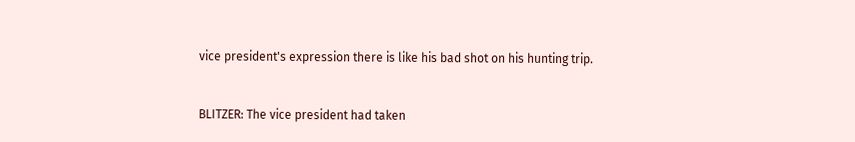vice president's expression there is like his bad shot on his hunting trip.


BLITZER: The vice president had taken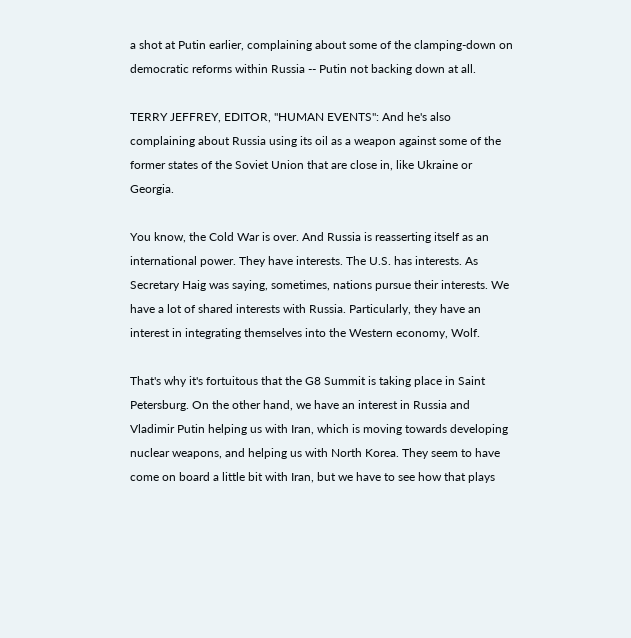a shot at Putin earlier, complaining about some of the clamping-down on democratic reforms within Russia -- Putin not backing down at all.

TERRY JEFFREY, EDITOR, "HUMAN EVENTS": And he's also complaining about Russia using its oil as a weapon against some of the former states of the Soviet Union that are close in, like Ukraine or Georgia.

You know, the Cold War is over. And Russia is reasserting itself as an international power. They have interests. The U.S. has interests. As Secretary Haig was saying, sometimes, nations pursue their interests. We have a lot of shared interests with Russia. Particularly, they have an interest in integrating themselves into the Western economy, Wolf.

That's why it's fortuitous that the G8 Summit is taking place in Saint Petersburg. On the other hand, we have an interest in Russia and Vladimir Putin helping us with Iran, which is moving towards developing nuclear weapons, and helping us with North Korea. They seem to have come on board a little bit with Iran, but we have to see how that plays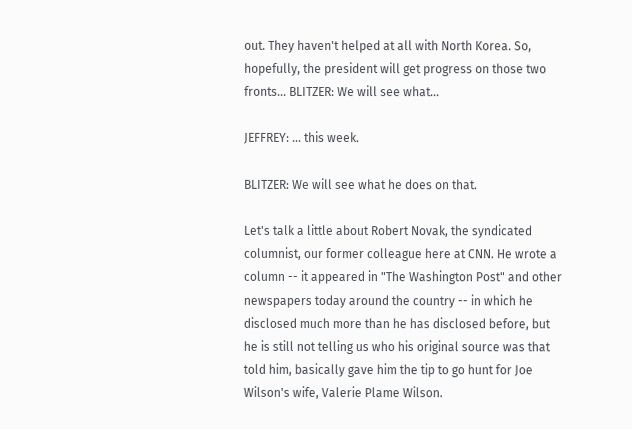out. They haven't helped at all with North Korea. So, hopefully, the president will get progress on those two fronts... BLITZER: We will see what...

JEFFREY: ... this week.

BLITZER: We will see what he does on that.

Let's talk a little about Robert Novak, the syndicated columnist, our former colleague here at CNN. He wrote a column -- it appeared in "The Washington Post" and other newspapers today around the country -- in which he disclosed much more than he has disclosed before, but he is still not telling us who his original source was that told him, basically gave him the tip to go hunt for Joe Wilson's wife, Valerie Plame Wilson.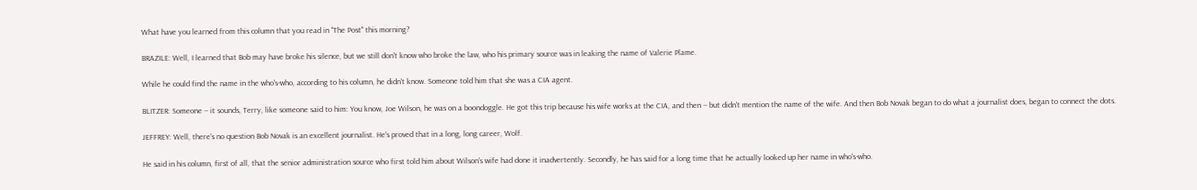What have you learned from this column that you read in "The Post" this morning?

BRAZILE: Well, I learned that Bob may have broke his silence, but we still don't know who broke the law, who his primary source was in leaking the name of Valerie Plame.

While he could find the name in the who's-who, according to his column, he didn't know. Someone told him that she was a CIA agent.

BLITZER: Someone -- it sounds, Terry, like someone said to him: You know, Joe Wilson, he was on a boondoggle. He got this trip because his wife works at the CIA, and then -- but didn't mention the name of the wife. And then Bob Novak began to do what a journalist does, began to connect the dots.

JEFFREY: Well, there's no question Bob Novak is an excellent journalist. He's proved that in a long, long career, Wolf.

He said in his column, first of all, that the senior administration source who first told him about Wilson's wife had done it inadvertently. Secondly, he has said for a long time that he actually looked up her name in who's-who.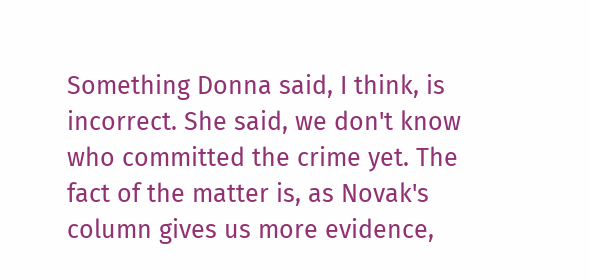Something Donna said, I think, is incorrect. She said, we don't know who committed the crime yet. The fact of the matter is, as Novak's column gives us more evidence,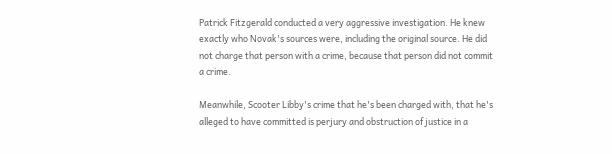Patrick Fitzgerald conducted a very aggressive investigation. He knew exactly who Novak's sources were, including the original source. He did not charge that person with a crime, because that person did not commit a crime.

Meanwhile, Scooter Libby's crime that he's been charged with, that he's alleged to have committed is perjury and obstruction of justice in a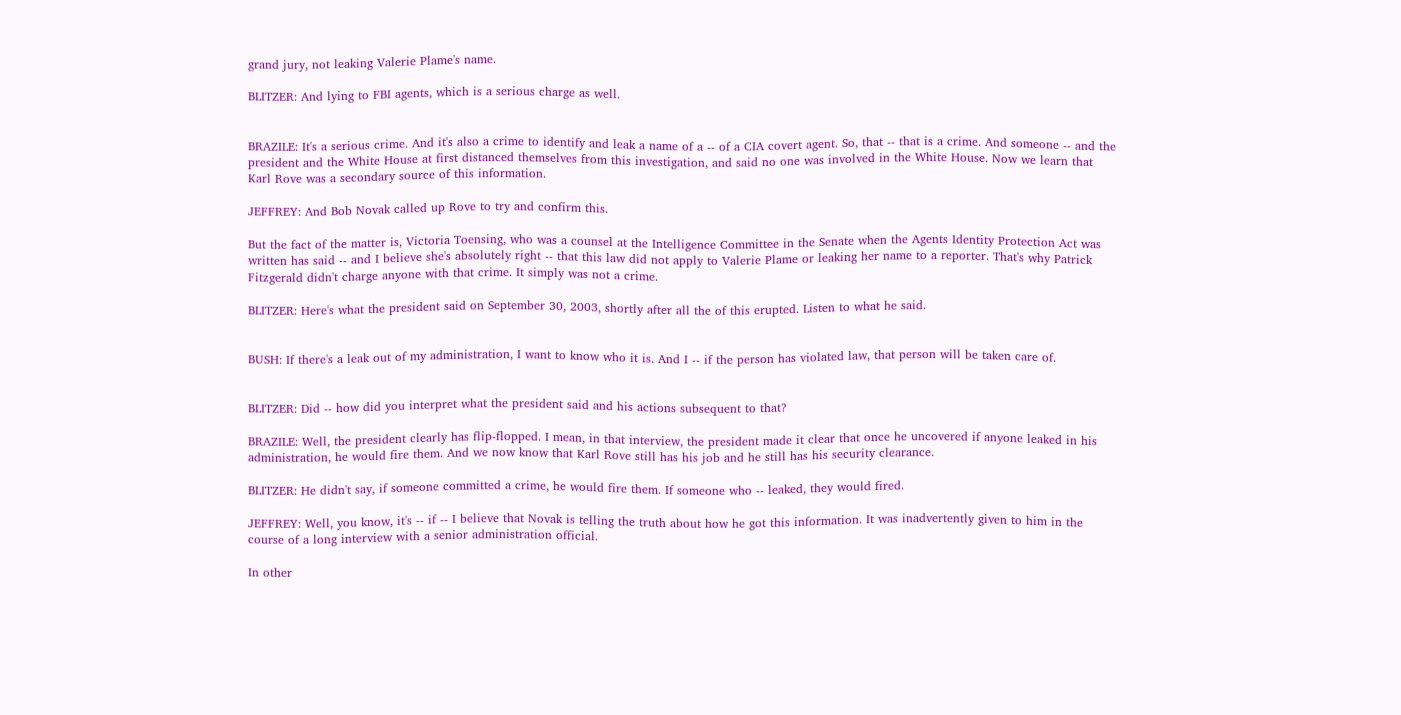grand jury, not leaking Valerie Plame's name.

BLITZER: And lying to FBI agents, which is a serious charge as well.


BRAZILE: It's a serious crime. And it's also a crime to identify and leak a name of a -- of a CIA covert agent. So, that -- that is a crime. And someone -- and the president and the White House at first distanced themselves from this investigation, and said no one was involved in the White House. Now we learn that Karl Rove was a secondary source of this information.

JEFFREY: And Bob Novak called up Rove to try and confirm this.

But the fact of the matter is, Victoria Toensing, who was a counsel at the Intelligence Committee in the Senate when the Agents Identity Protection Act was written has said -- and I believe she's absolutely right -- that this law did not apply to Valerie Plame or leaking her name to a reporter. That's why Patrick Fitzgerald didn't charge anyone with that crime. It simply was not a crime.

BLITZER: Here's what the president said on September 30, 2003, shortly after all the of this erupted. Listen to what he said.


BUSH: If there's a leak out of my administration, I want to know who it is. And I -- if the person has violated law, that person will be taken care of.


BLITZER: Did -- how did you interpret what the president said and his actions subsequent to that?

BRAZILE: Well, the president clearly has flip-flopped. I mean, in that interview, the president made it clear that once he uncovered if anyone leaked in his administration, he would fire them. And we now know that Karl Rove still has his job and he still has his security clearance.

BLITZER: He didn't say, if someone committed a crime, he would fire them. If someone who -- leaked, they would fired.

JEFFREY: Well, you know, it's -- if -- I believe that Novak is telling the truth about how he got this information. It was inadvertently given to him in the course of a long interview with a senior administration official.

In other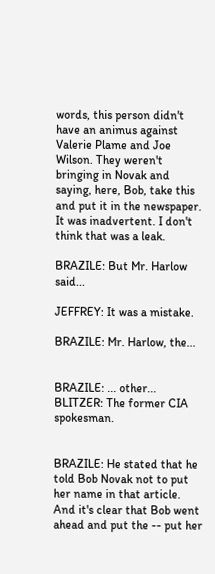words, this person didn't have an animus against Valerie Plame and Joe Wilson. They weren't bringing in Novak and saying, here, Bob, take this and put it in the newspaper. It was inadvertent. I don't think that was a leak.

BRAZILE: But Mr. Harlow said...

JEFFREY: It was a mistake.

BRAZILE: Mr. Harlow, the...


BRAZILE: ... other... BLITZER: The former CIA spokesman.


BRAZILE: He stated that he told Bob Novak not to put her name in that article. And it's clear that Bob went ahead and put the -- put her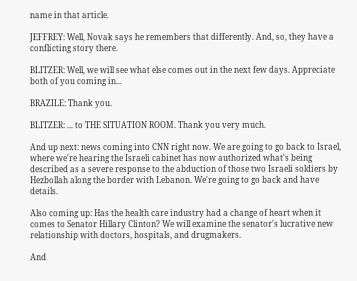name in that article.

JEFFREY: Well, Novak says he remembers that differently. And, so, they have a conflicting story there.

BLITZER: Well, we will see what else comes out in the next few days. Appreciate both of you coming in...

BRAZILE: Thank you.

BLITZER: ... to THE SITUATION ROOM. Thank you very much.

And up next: news coming into CNN right now. We are going to go back to Israel, where we're hearing the Israeli cabinet has now authorized what's being described as a severe response to the abduction of those two Israeli soldiers by Hezbollah along the border with Lebanon. We're going to go back and have details.

Also coming up: Has the health care industry had a change of heart when it comes to Senator Hillary Clinton? We will examine the senator's lucrative new relationship with doctors, hospitals, and drugmakers.

And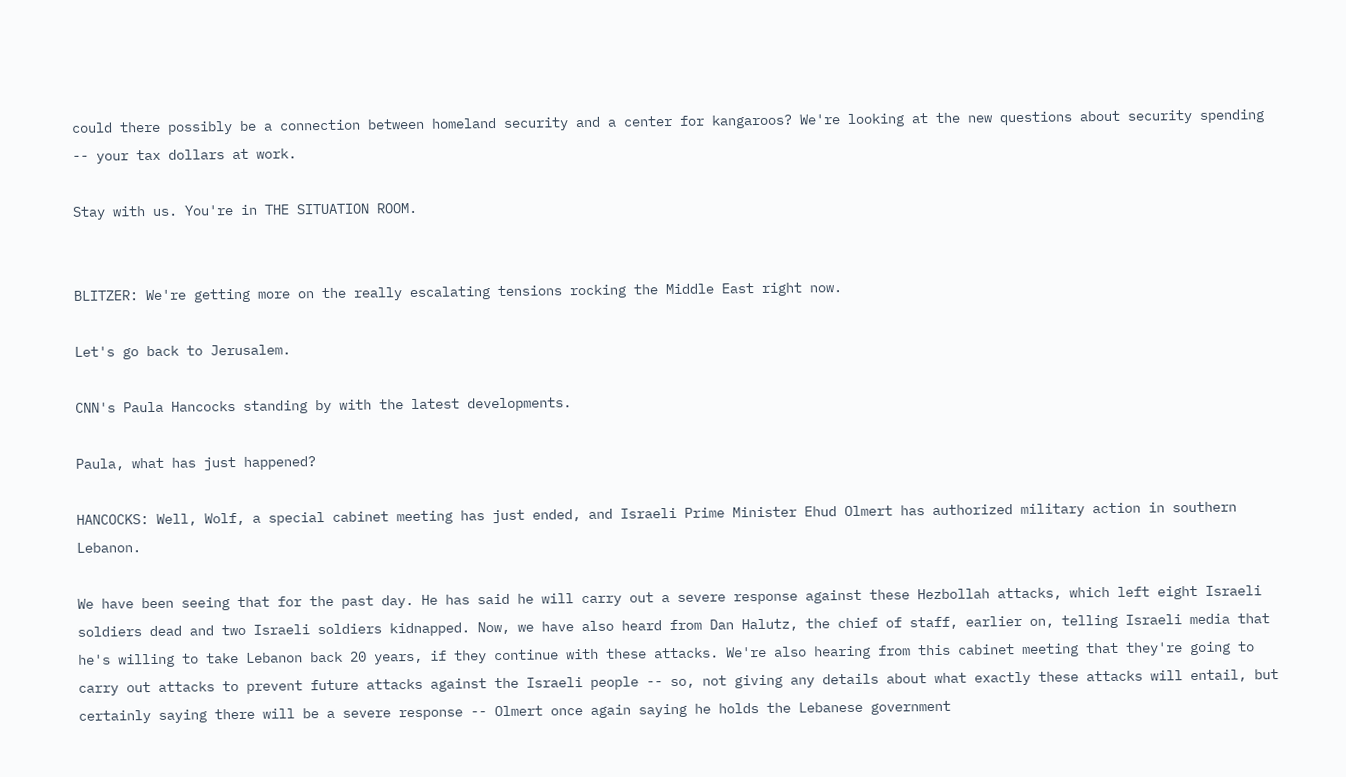could there possibly be a connection between homeland security and a center for kangaroos? We're looking at the new questions about security spending -- your tax dollars at work.

Stay with us. You're in THE SITUATION ROOM.


BLITZER: We're getting more on the really escalating tensions rocking the Middle East right now.

Let's go back to Jerusalem.

CNN's Paula Hancocks standing by with the latest developments.

Paula, what has just happened?

HANCOCKS: Well, Wolf, a special cabinet meeting has just ended, and Israeli Prime Minister Ehud Olmert has authorized military action in southern Lebanon.

We have been seeing that for the past day. He has said he will carry out a severe response against these Hezbollah attacks, which left eight Israeli soldiers dead and two Israeli soldiers kidnapped. Now, we have also heard from Dan Halutz, the chief of staff, earlier on, telling Israeli media that he's willing to take Lebanon back 20 years, if they continue with these attacks. We're also hearing from this cabinet meeting that they're going to carry out attacks to prevent future attacks against the Israeli people -- so, not giving any details about what exactly these attacks will entail, but certainly saying there will be a severe response -- Olmert once again saying he holds the Lebanese government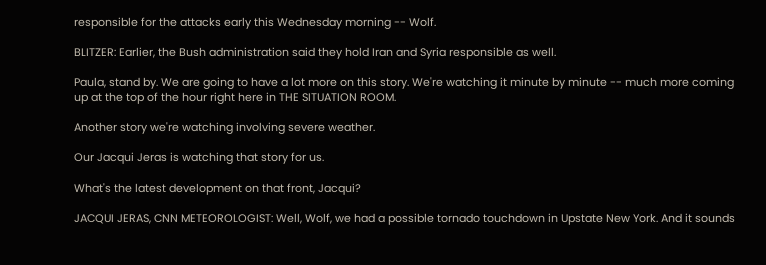responsible for the attacks early this Wednesday morning -- Wolf.

BLITZER: Earlier, the Bush administration said they hold Iran and Syria responsible as well.

Paula, stand by. We are going to have a lot more on this story. We're watching it minute by minute -- much more coming up at the top of the hour right here in THE SITUATION ROOM.

Another story we're watching involving severe weather.

Our Jacqui Jeras is watching that story for us.

What's the latest development on that front, Jacqui?

JACQUI JERAS, CNN METEOROLOGIST: Well, Wolf, we had a possible tornado touchdown in Upstate New York. And it sounds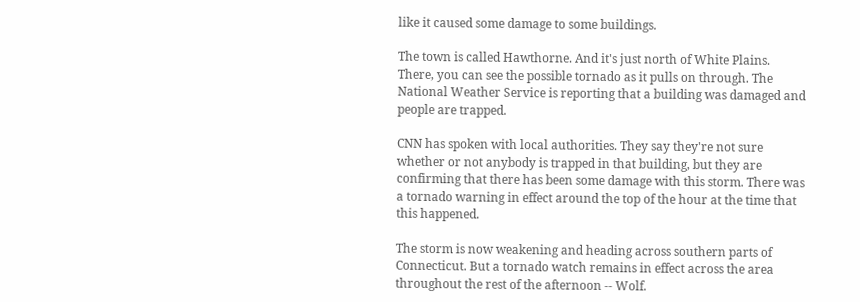like it caused some damage to some buildings.

The town is called Hawthorne. And it's just north of White Plains. There, you can see the possible tornado as it pulls on through. The National Weather Service is reporting that a building was damaged and people are trapped.

CNN has spoken with local authorities. They say they're not sure whether or not anybody is trapped in that building, but they are confirming that there has been some damage with this storm. There was a tornado warning in effect around the top of the hour at the time that this happened.

The storm is now weakening and heading across southern parts of Connecticut. But a tornado watch remains in effect across the area throughout the rest of the afternoon -- Wolf.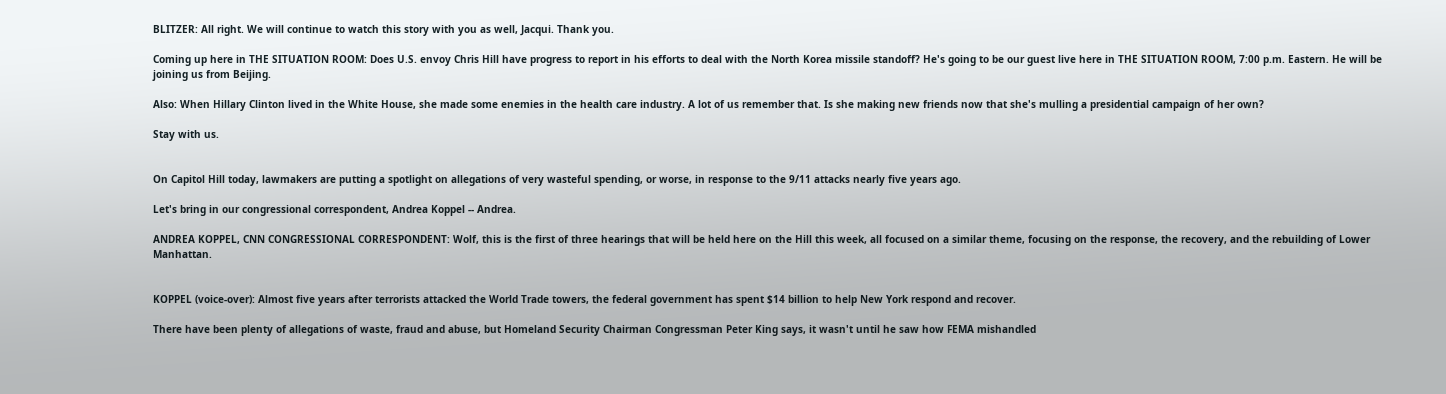BLITZER: All right. We will continue to watch this story with you as well, Jacqui. Thank you.

Coming up here in THE SITUATION ROOM: Does U.S. envoy Chris Hill have progress to report in his efforts to deal with the North Korea missile standoff? He's going to be our guest live here in THE SITUATION ROOM, 7:00 p.m. Eastern. He will be joining us from Beijing.

Also: When Hillary Clinton lived in the White House, she made some enemies in the health care industry. A lot of us remember that. Is she making new friends now that she's mulling a presidential campaign of her own?

Stay with us.


On Capitol Hill today, lawmakers are putting a spotlight on allegations of very wasteful spending, or worse, in response to the 9/11 attacks nearly five years ago.

Let's bring in our congressional correspondent, Andrea Koppel -- Andrea.

ANDREA KOPPEL, CNN CONGRESSIONAL CORRESPONDENT: Wolf, this is the first of three hearings that will be held here on the Hill this week, all focused on a similar theme, focusing on the response, the recovery, and the rebuilding of Lower Manhattan.


KOPPEL (voice-over): Almost five years after terrorists attacked the World Trade towers, the federal government has spent $14 billion to help New York respond and recover.

There have been plenty of allegations of waste, fraud and abuse, but Homeland Security Chairman Congressman Peter King says, it wasn't until he saw how FEMA mishandled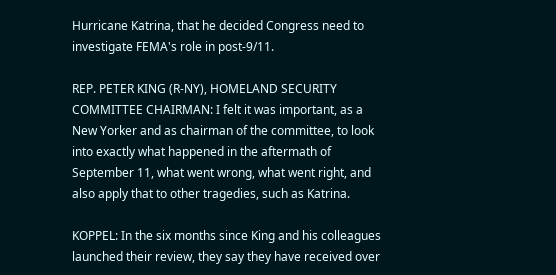Hurricane Katrina, that he decided Congress need to investigate FEMA's role in post-9/11.

REP. PETER KING (R-NY), HOMELAND SECURITY COMMITTEE CHAIRMAN: I felt it was important, as a New Yorker and as chairman of the committee, to look into exactly what happened in the aftermath of September 11, what went wrong, what went right, and also apply that to other tragedies, such as Katrina.

KOPPEL: In the six months since King and his colleagues launched their review, they say they have received over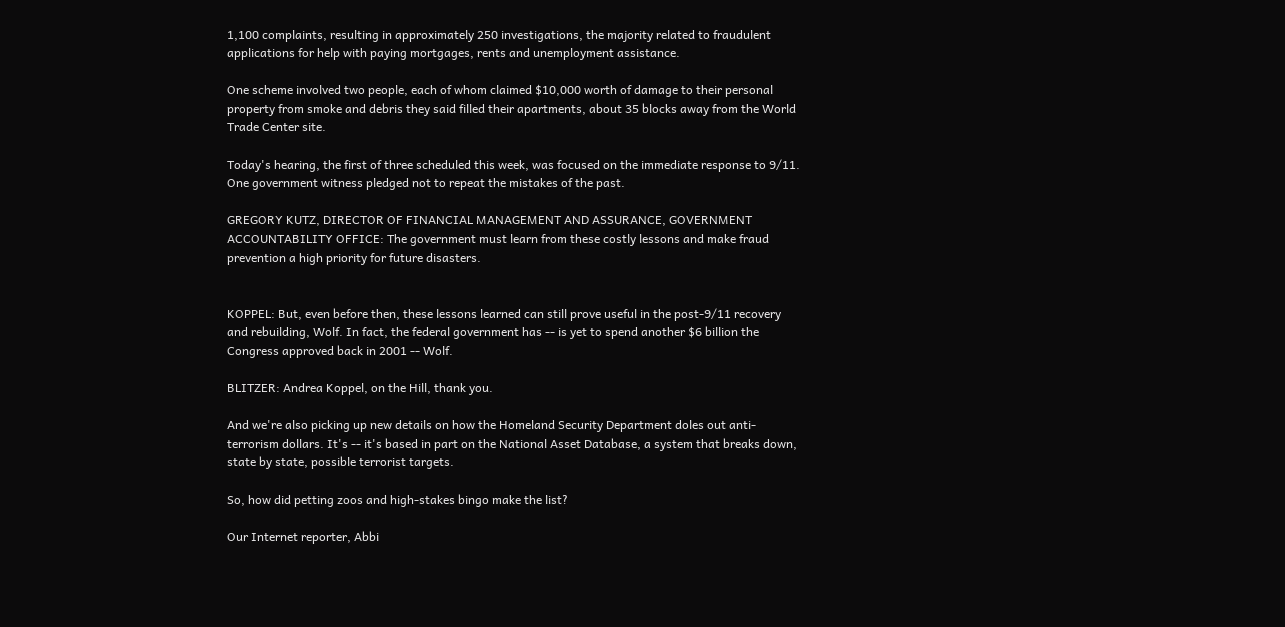1,100 complaints, resulting in approximately 250 investigations, the majority related to fraudulent applications for help with paying mortgages, rents and unemployment assistance.

One scheme involved two people, each of whom claimed $10,000 worth of damage to their personal property from smoke and debris they said filled their apartments, about 35 blocks away from the World Trade Center site.

Today's hearing, the first of three scheduled this week, was focused on the immediate response to 9/11. One government witness pledged not to repeat the mistakes of the past.

GREGORY KUTZ, DIRECTOR OF FINANCIAL MANAGEMENT AND ASSURANCE, GOVERNMENT ACCOUNTABILITY OFFICE: The government must learn from these costly lessons and make fraud prevention a high priority for future disasters.


KOPPEL: But, even before then, these lessons learned can still prove useful in the post-9/11 recovery and rebuilding, Wolf. In fact, the federal government has -- is yet to spend another $6 billion the Congress approved back in 2001 -- Wolf.

BLITZER: Andrea Koppel, on the Hill, thank you.

And we're also picking up new details on how the Homeland Security Department doles out anti-terrorism dollars. It's -- it's based in part on the National Asset Database, a system that breaks down, state by state, possible terrorist targets.

So, how did petting zoos and high-stakes bingo make the list?

Our Internet reporter, Abbi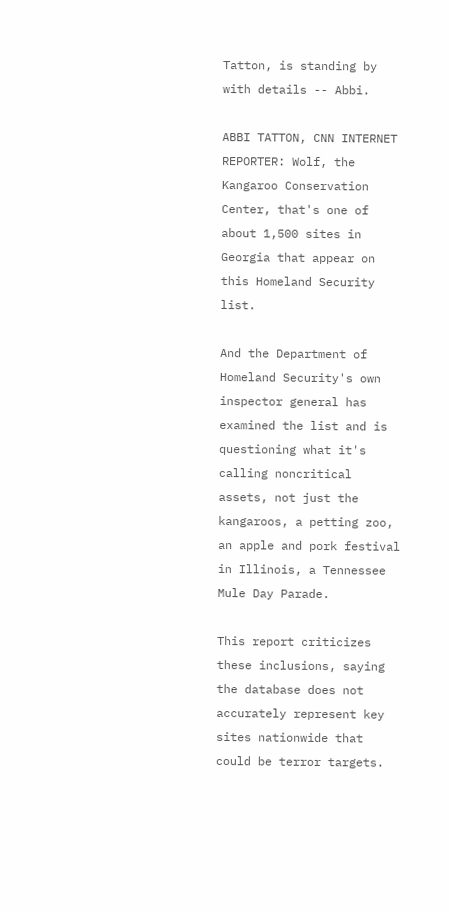Tatton, is standing by with details -- Abbi.

ABBI TATTON, CNN INTERNET REPORTER: Wolf, the Kangaroo Conservation Center, that's one of about 1,500 sites in Georgia that appear on this Homeland Security list.

And the Department of Homeland Security's own inspector general has examined the list and is questioning what it's calling noncritical assets, not just the kangaroos, a petting zoo, an apple and pork festival in Illinois, a Tennessee Mule Day Parade.

This report criticizes these inclusions, saying the database does not accurately represent key sites nationwide that could be terror targets.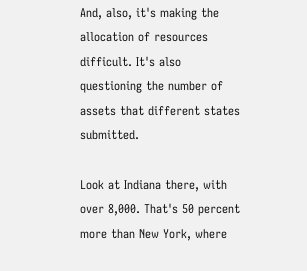And, also, it's making the allocation of resources difficult. It's also questioning the number of assets that different states submitted.

Look at Indiana there, with over 8,000. That's 50 percent more than New York, where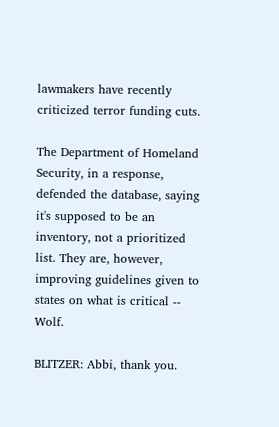lawmakers have recently criticized terror funding cuts.

The Department of Homeland Security, in a response, defended the database, saying it's supposed to be an inventory, not a prioritized list. They are, however, improving guidelines given to states on what is critical -- Wolf.

BLITZER: Abbi, thank you.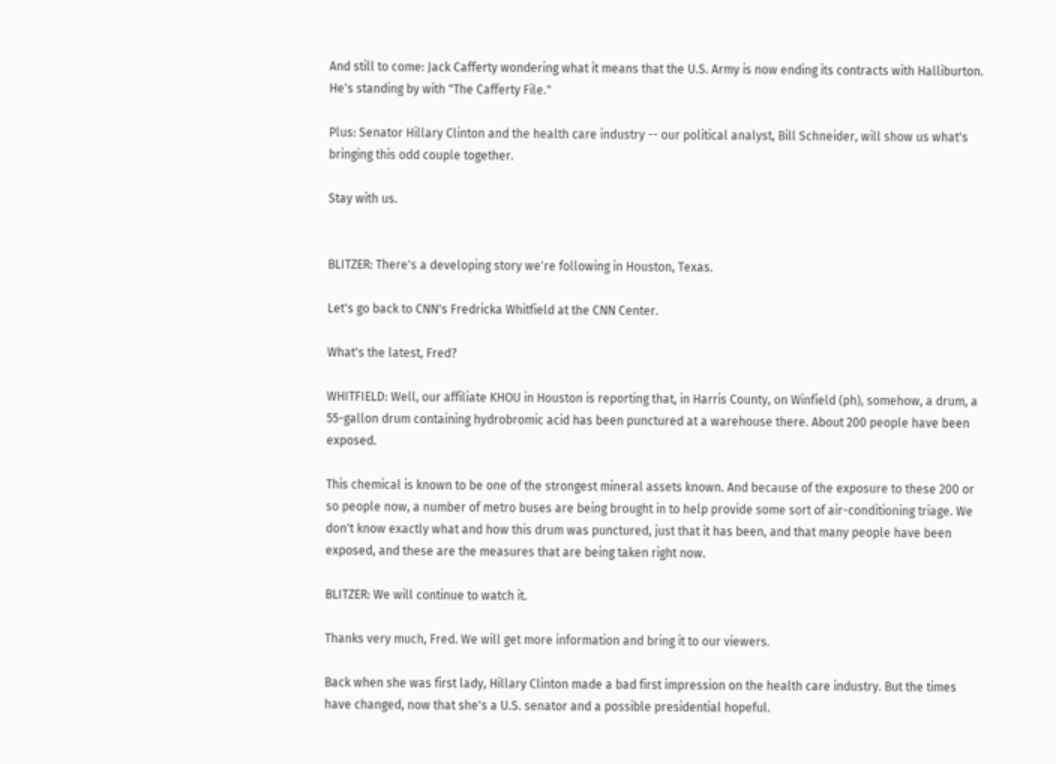And still to come: Jack Cafferty wondering what it means that the U.S. Army is now ending its contracts with Halliburton. He's standing by with "The Cafferty File."

Plus: Senator Hillary Clinton and the health care industry -- our political analyst, Bill Schneider, will show us what's bringing this odd couple together.

Stay with us.


BLITZER: There's a developing story we're following in Houston, Texas.

Let's go back to CNN's Fredricka Whitfield at the CNN Center.

What's the latest, Fred?

WHITFIELD: Well, our affiliate KHOU in Houston is reporting that, in Harris County, on Winfield (ph), somehow, a drum, a 55-gallon drum containing hydrobromic acid has been punctured at a warehouse there. About 200 people have been exposed.

This chemical is known to be one of the strongest mineral assets known. And because of the exposure to these 200 or so people now, a number of metro buses are being brought in to help provide some sort of air-conditioning triage. We don't know exactly what and how this drum was punctured, just that it has been, and that many people have been exposed, and these are the measures that are being taken right now.

BLITZER: We will continue to watch it.

Thanks very much, Fred. We will get more information and bring it to our viewers.

Back when she was first lady, Hillary Clinton made a bad first impression on the health care industry. But the times have changed, now that she's a U.S. senator and a possible presidential hopeful.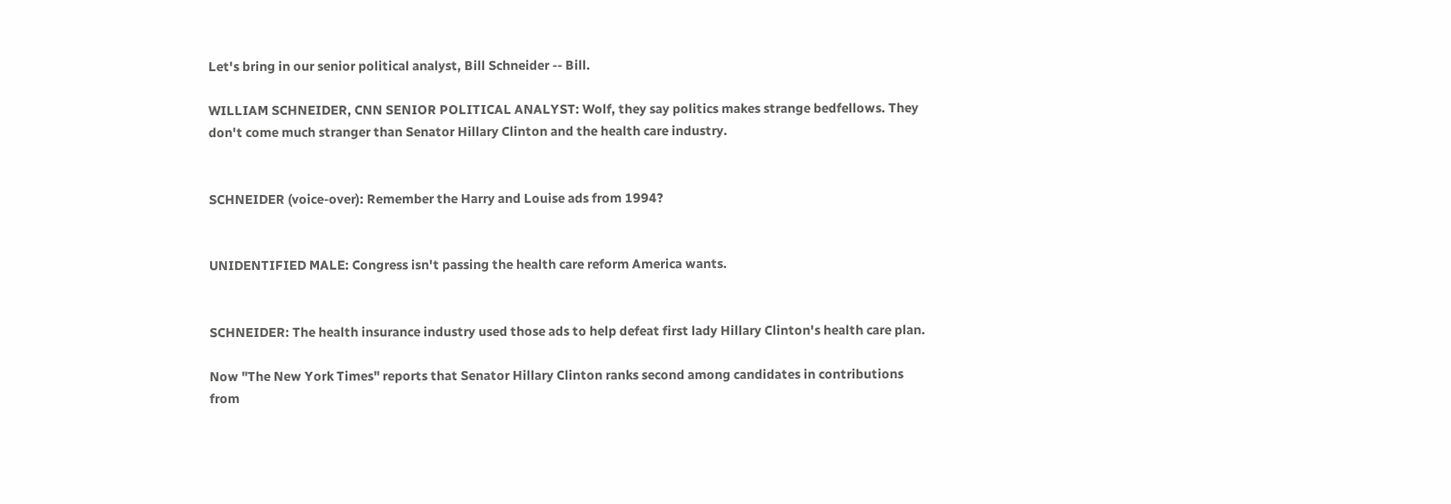Let's bring in our senior political analyst, Bill Schneider -- Bill.

WILLIAM SCHNEIDER, CNN SENIOR POLITICAL ANALYST: Wolf, they say politics makes strange bedfellows. They don't come much stranger than Senator Hillary Clinton and the health care industry.


SCHNEIDER (voice-over): Remember the Harry and Louise ads from 1994?


UNIDENTIFIED MALE: Congress isn't passing the health care reform America wants.


SCHNEIDER: The health insurance industry used those ads to help defeat first lady Hillary Clinton's health care plan.

Now "The New York Times" reports that Senator Hillary Clinton ranks second among candidates in contributions from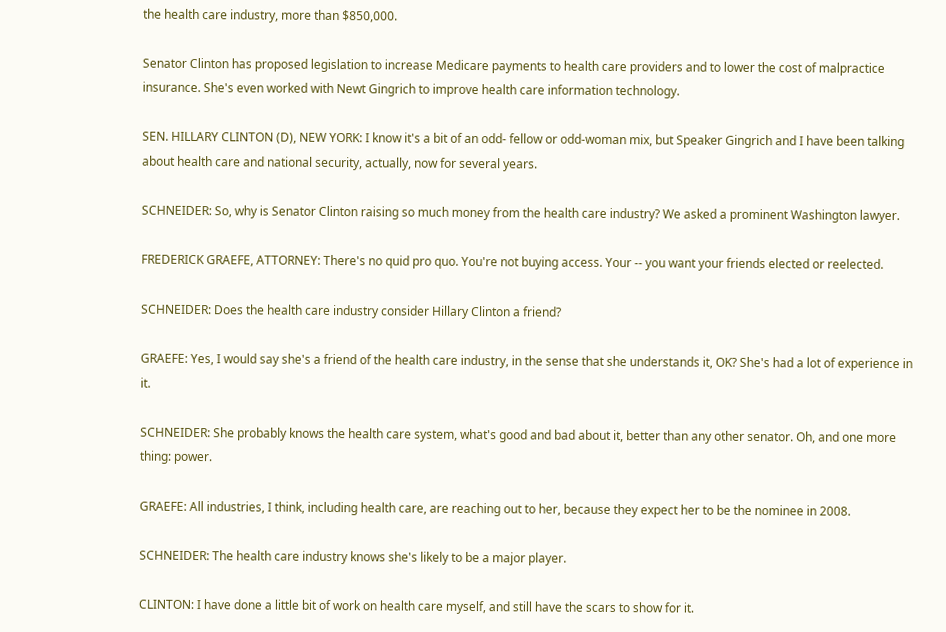the health care industry, more than $850,000.

Senator Clinton has proposed legislation to increase Medicare payments to health care providers and to lower the cost of malpractice insurance. She's even worked with Newt Gingrich to improve health care information technology.

SEN. HILLARY CLINTON (D), NEW YORK: I know it's a bit of an odd- fellow or odd-woman mix, but Speaker Gingrich and I have been talking about health care and national security, actually, now for several years.

SCHNEIDER: So, why is Senator Clinton raising so much money from the health care industry? We asked a prominent Washington lawyer.

FREDERICK GRAEFE, ATTORNEY: There's no quid pro quo. You're not buying access. Your -- you want your friends elected or reelected.

SCHNEIDER: Does the health care industry consider Hillary Clinton a friend?

GRAEFE: Yes, I would say she's a friend of the health care industry, in the sense that she understands it, OK? She's had a lot of experience in it.

SCHNEIDER: She probably knows the health care system, what's good and bad about it, better than any other senator. Oh, and one more thing: power.

GRAEFE: All industries, I think, including health care, are reaching out to her, because they expect her to be the nominee in 2008.

SCHNEIDER: The health care industry knows she's likely to be a major player.

CLINTON: I have done a little bit of work on health care myself, and still have the scars to show for it.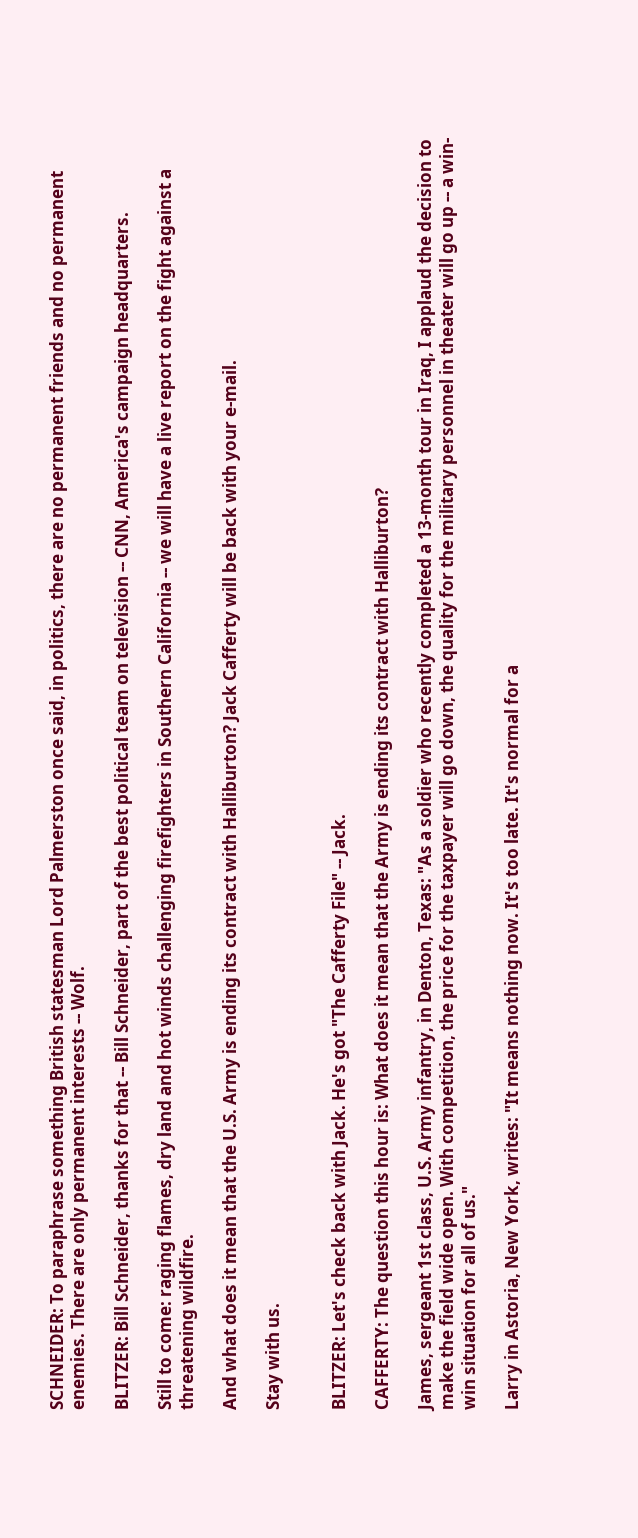SCHNEIDER: To paraphrase something British statesman Lord Palmerston once said, in politics, there are no permanent friends and no permanent enemies. There are only permanent interests -- Wolf.

BLITZER: Bill Schneider, thanks for that -- Bill Schneider, part of the best political team on television -- CNN, America's campaign headquarters.

Still to come: raging flames, dry land and hot winds challenging firefighters in Southern California -- we will have a live report on the fight against a threatening wildfire.

And what does it mean that the U.S. Army is ending its contract with Halliburton? Jack Cafferty will be back with your e-mail.

Stay with us.


BLITZER: Let's check back with Jack. He's got "The Cafferty File" -- Jack.

CAFFERTY: The question this hour is: What does it mean that the Army is ending its contract with Halliburton?

James, sergeant 1st class, U.S. Army infantry, in Denton, Texas: "As a soldier who recently completed a 13-month tour in Iraq, I applaud the decision to make the field wide open. With competition, the price for the taxpayer will go down, the quality for the military personnel in theater will go up -- a win-win situation for all of us."

Larry in Astoria, New York, writes: "It means nothing now. It's too late. It's normal for a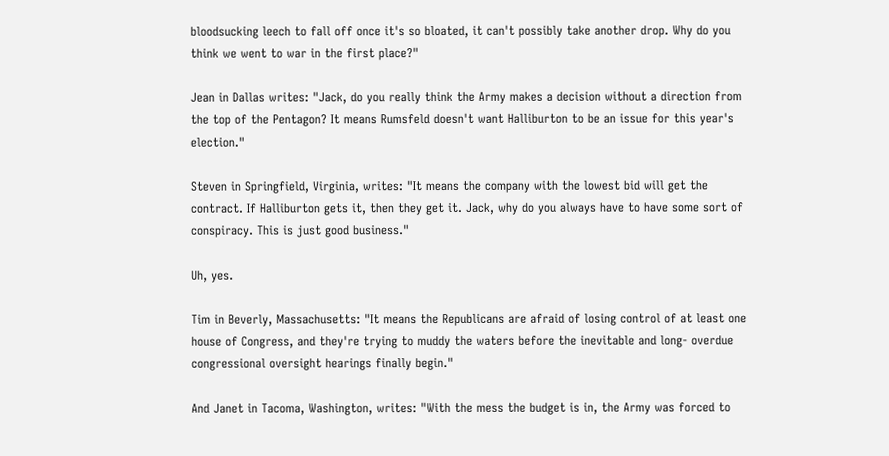bloodsucking leech to fall off once it's so bloated, it can't possibly take another drop. Why do you think we went to war in the first place?"

Jean in Dallas writes: "Jack, do you really think the Army makes a decision without a direction from the top of the Pentagon? It means Rumsfeld doesn't want Halliburton to be an issue for this year's election."

Steven in Springfield, Virginia, writes: "It means the company with the lowest bid will get the contract. If Halliburton gets it, then they get it. Jack, why do you always have to have some sort of conspiracy. This is just good business."

Uh, yes.

Tim in Beverly, Massachusetts: "It means the Republicans are afraid of losing control of at least one house of Congress, and they're trying to muddy the waters before the inevitable and long- overdue congressional oversight hearings finally begin."

And Janet in Tacoma, Washington, writes: "With the mess the budget is in, the Army was forced to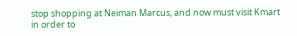stop shopping at Neiman Marcus, and now must visit Kmart in order to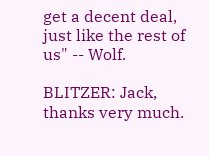get a decent deal, just like the rest of us" -- Wolf.

BLITZER: Jack, thanks very much.